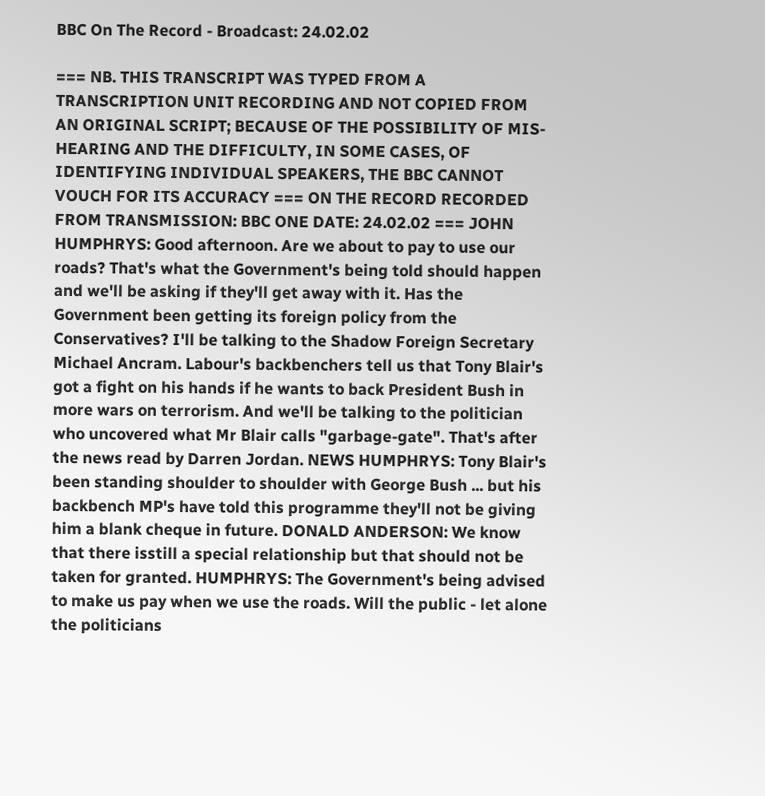BBC On The Record - Broadcast: 24.02.02

=== NB. THIS TRANSCRIPT WAS TYPED FROM A TRANSCRIPTION UNIT RECORDING AND NOT COPIED FROM AN ORIGINAL SCRIPT; BECAUSE OF THE POSSIBILITY OF MIS-HEARING AND THE DIFFICULTY, IN SOME CASES, OF IDENTIFYING INDIVIDUAL SPEAKERS, THE BBC CANNOT VOUCH FOR ITS ACCURACY === ON THE RECORD RECORDED FROM TRANSMISSION: BBC ONE DATE: 24.02.02 === JOHN HUMPHRYS: Good afternoon. Are we about to pay to use our roads? That's what the Government's being told should happen and we'll be asking if they'll get away with it. Has the Government been getting its foreign policy from the Conservatives? I'll be talking to the Shadow Foreign Secretary Michael Ancram. Labour's backbenchers tell us that Tony Blair's got a fight on his hands if he wants to back President Bush in more wars on terrorism. And we'll be talking to the politician who uncovered what Mr Blair calls "garbage-gate". That's after the news read by Darren Jordan. NEWS HUMPHRYS: Tony Blair's been standing shoulder to shoulder with George Bush ... but his backbench MP's have told this programme they'll not be giving him a blank cheque in future. DONALD ANDERSON: We know that there isstill a special relationship but that should not be taken for granted. HUMPHRYS: The Government's being advised to make us pay when we use the roads. Will the public - let alone the politicians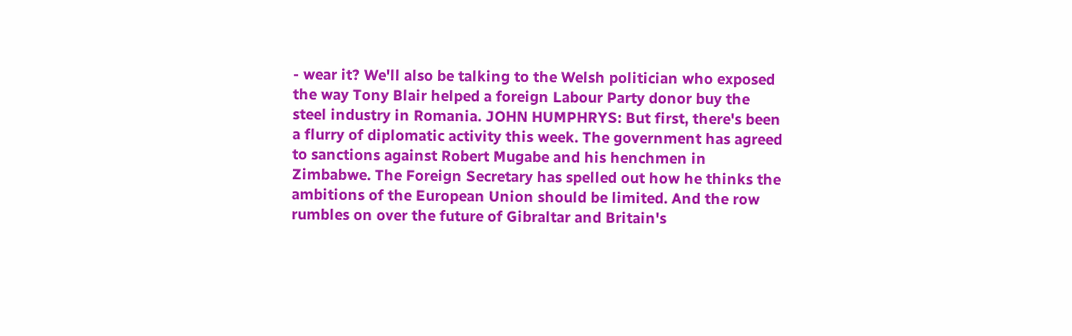- wear it? We'll also be talking to the Welsh politician who exposed the way Tony Blair helped a foreign Labour Party donor buy the steel industry in Romania. JOHN HUMPHRYS: But first, there's been a flurry of diplomatic activity this week. The government has agreed to sanctions against Robert Mugabe and his henchmen in Zimbabwe. The Foreign Secretary has spelled out how he thinks the ambitions of the European Union should be limited. And the row rumbles on over the future of Gibraltar and Britain's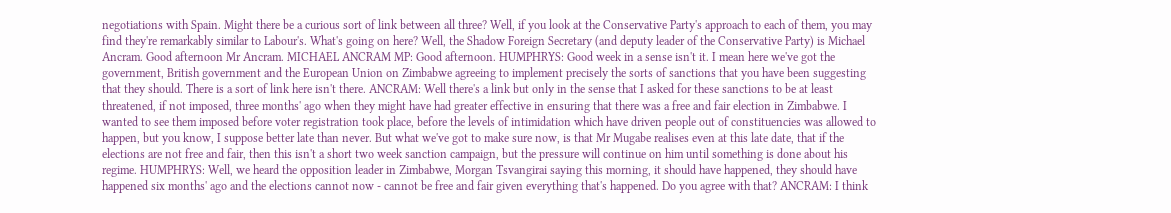negotiations with Spain. Might there be a curious sort of link between all three? Well, if you look at the Conservative Party's approach to each of them, you may find they're remarkably similar to Labour's. What's going on here? Well, the Shadow Foreign Secretary (and deputy leader of the Conservative Party) is Michael Ancram. Good afternoon Mr Ancram. MICHAEL ANCRAM MP: Good afternoon. HUMPHRYS: Good week in a sense isn't it. I mean here we've got the government, British government and the European Union on Zimbabwe agreeing to implement precisely the sorts of sanctions that you have been suggesting that they should. There is a sort of link here isn't there. ANCRAM: Well there's a link but only in the sense that I asked for these sanctions to be at least threatened, if not imposed, three months' ago when they might have had greater effective in ensuring that there was a free and fair election in Zimbabwe. I wanted to see them imposed before voter registration took place, before the levels of intimidation which have driven people out of constituencies was allowed to happen, but you know, I suppose better late than never. But what we've got to make sure now, is that Mr Mugabe realises even at this late date, that if the elections are not free and fair, then this isn't a short two week sanction campaign, but the pressure will continue on him until something is done about his regime. HUMPHRYS: Well, we heard the opposition leader in Zimbabwe, Morgan Tsvangirai saying this morning, it should have happened, they should have happened six months' ago and the elections cannot now - cannot be free and fair given everything that's happened. Do you agree with that? ANCRAM: I think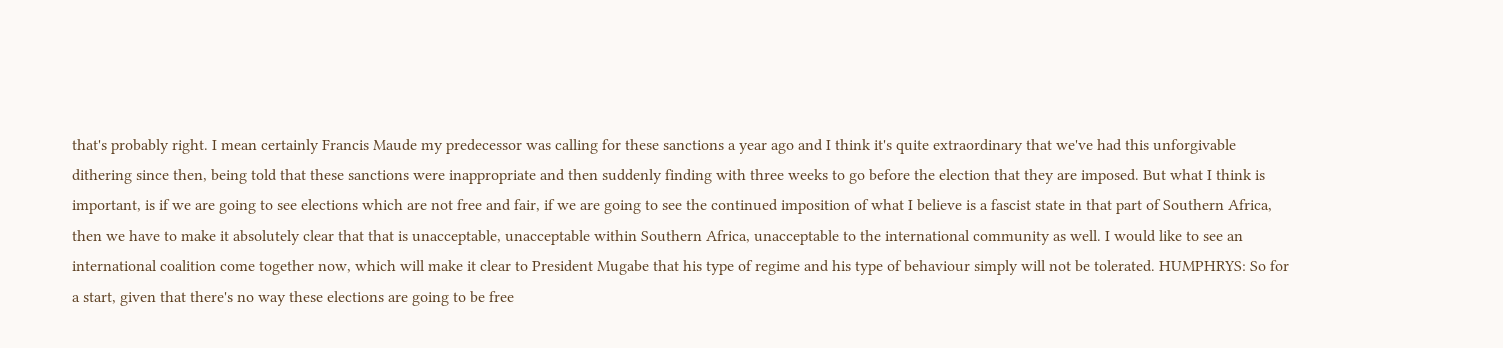that's probably right. I mean certainly Francis Maude my predecessor was calling for these sanctions a year ago and I think it's quite extraordinary that we've had this unforgivable dithering since then, being told that these sanctions were inappropriate and then suddenly finding with three weeks to go before the election that they are imposed. But what I think is important, is if we are going to see elections which are not free and fair, if we are going to see the continued imposition of what I believe is a fascist state in that part of Southern Africa, then we have to make it absolutely clear that that is unacceptable, unacceptable within Southern Africa, unacceptable to the international community as well. I would like to see an international coalition come together now, which will make it clear to President Mugabe that his type of regime and his type of behaviour simply will not be tolerated. HUMPHRYS: So for a start, given that there's no way these elections are going to be free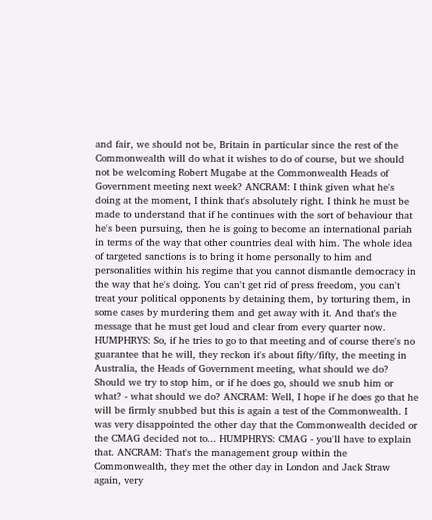and fair, we should not be, Britain in particular since the rest of the Commonwealth will do what it wishes to do of course, but we should not be welcoming Robert Mugabe at the Commonwealth Heads of Government meeting next week? ANCRAM: I think given what he's doing at the moment, I think that's absolutely right. I think he must be made to understand that if he continues with the sort of behaviour that he's been pursuing, then he is going to become an international pariah in terms of the way that other countries deal with him. The whole idea of targeted sanctions is to bring it home personally to him and personalities within his regime that you cannot dismantle democracy in the way that he's doing. You can't get rid of press freedom, you can't treat your political opponents by detaining them, by torturing them, in some cases by murdering them and get away with it. And that's the message that he must get loud and clear from every quarter now. HUMPHRYS: So, if he tries to go to that meeting and of course there's no guarantee that he will, they reckon it's about fifty/fifty, the meeting in Australia, the Heads of Government meeting, what should we do? Should we try to stop him, or if he does go, should we snub him or what? - what should we do? ANCRAM: Well, I hope if he does go that he will be firmly snubbed but this is again a test of the Commonwealth. I was very disappointed the other day that the Commonwealth decided or the CMAG decided not to... HUMPHRYS: CMAG - you'll have to explain that. ANCRAM: That's the management group within the Commonwealth, they met the other day in London and Jack Straw again, very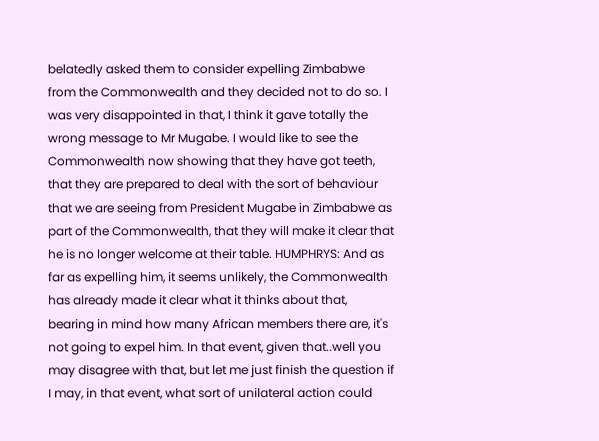belatedly asked them to consider expelling Zimbabwe from the Commonwealth and they decided not to do so. I was very disappointed in that, I think it gave totally the wrong message to Mr Mugabe. I would like to see the Commonwealth now showing that they have got teeth, that they are prepared to deal with the sort of behaviour that we are seeing from President Mugabe in Zimbabwe as part of the Commonwealth, that they will make it clear that he is no longer welcome at their table. HUMPHRYS: And as far as expelling him, it seems unlikely, the Commonwealth has already made it clear what it thinks about that, bearing in mind how many African members there are, it's not going to expel him. In that event, given that..well you may disagree with that, but let me just finish the question if I may, in that event, what sort of unilateral action could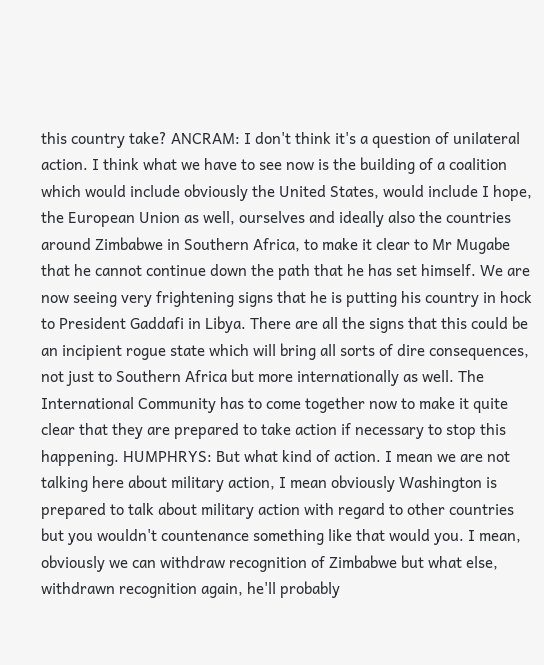this country take? ANCRAM: I don't think it's a question of unilateral action. I think what we have to see now is the building of a coalition which would include obviously the United States, would include I hope, the European Union as well, ourselves and ideally also the countries around Zimbabwe in Southern Africa, to make it clear to Mr Mugabe that he cannot continue down the path that he has set himself. We are now seeing very frightening signs that he is putting his country in hock to President Gaddafi in Libya. There are all the signs that this could be an incipient rogue state which will bring all sorts of dire consequences, not just to Southern Africa but more internationally as well. The International Community has to come together now to make it quite clear that they are prepared to take action if necessary to stop this happening. HUMPHRYS: But what kind of action. I mean we are not talking here about military action, I mean obviously Washington is prepared to talk about military action with regard to other countries but you wouldn't countenance something like that would you. I mean, obviously we can withdraw recognition of Zimbabwe but what else, withdrawn recognition again, he'll probably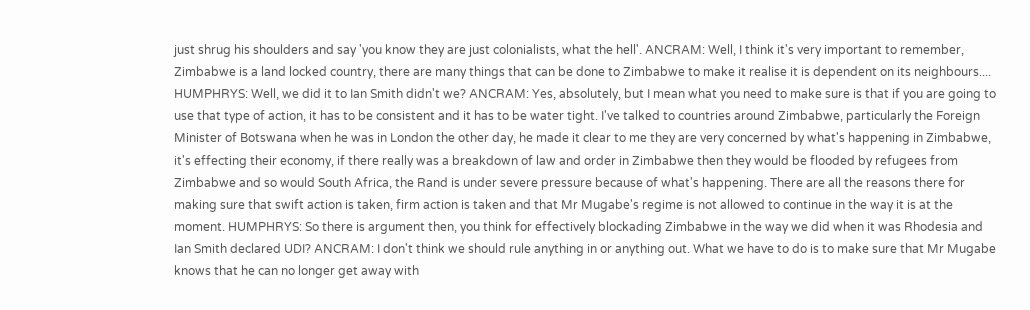just shrug his shoulders and say 'you know they are just colonialists, what the hell'. ANCRAM: Well, I think it's very important to remember, Zimbabwe is a land locked country, there are many things that can be done to Zimbabwe to make it realise it is dependent on its neighbours.... HUMPHRYS: Well, we did it to Ian Smith didn't we? ANCRAM: Yes, absolutely, but I mean what you need to make sure is that if you are going to use that type of action, it has to be consistent and it has to be water tight. I've talked to countries around Zimbabwe, particularly the Foreign Minister of Botswana when he was in London the other day, he made it clear to me they are very concerned by what's happening in Zimbabwe, it's effecting their economy, if there really was a breakdown of law and order in Zimbabwe then they would be flooded by refugees from Zimbabwe and so would South Africa, the Rand is under severe pressure because of what's happening. There are all the reasons there for making sure that swift action is taken, firm action is taken and that Mr Mugabe's regime is not allowed to continue in the way it is at the moment. HUMPHRYS: So there is argument then, you think for effectively blockading Zimbabwe in the way we did when it was Rhodesia and Ian Smith declared UDI? ANCRAM: I don't think we should rule anything in or anything out. What we have to do is to make sure that Mr Mugabe knows that he can no longer get away with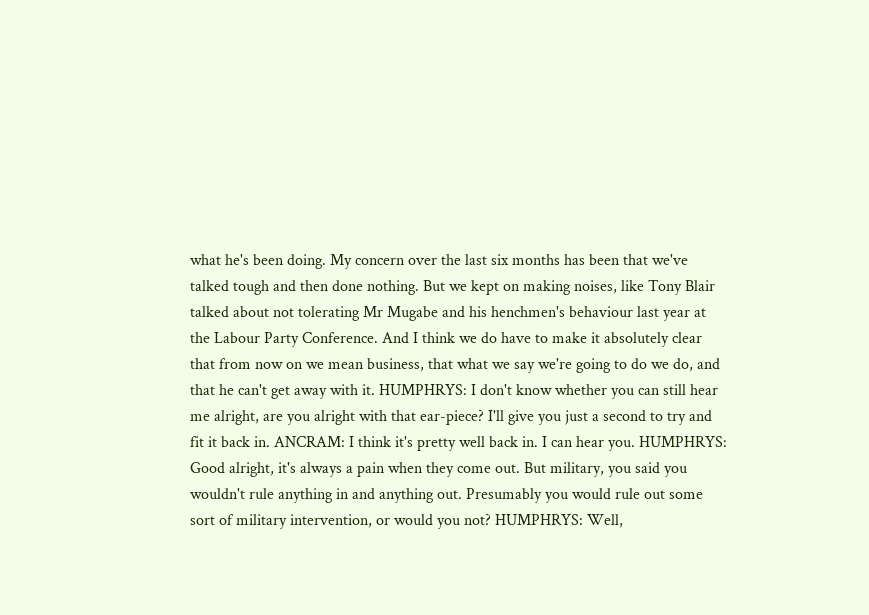what he's been doing. My concern over the last six months has been that we've talked tough and then done nothing. But we kept on making noises, like Tony Blair talked about not tolerating Mr Mugabe and his henchmen's behaviour last year at the Labour Party Conference. And I think we do have to make it absolutely clear that from now on we mean business, that what we say we're going to do we do, and that he can't get away with it. HUMPHRYS: I don't know whether you can still hear me alright, are you alright with that ear-piece? I'll give you just a second to try and fit it back in. ANCRAM: I think it's pretty well back in. I can hear you. HUMPHRYS: Good alright, it's always a pain when they come out. But military, you said you wouldn't rule anything in and anything out. Presumably you would rule out some sort of military intervention, or would you not? HUMPHRYS: Well,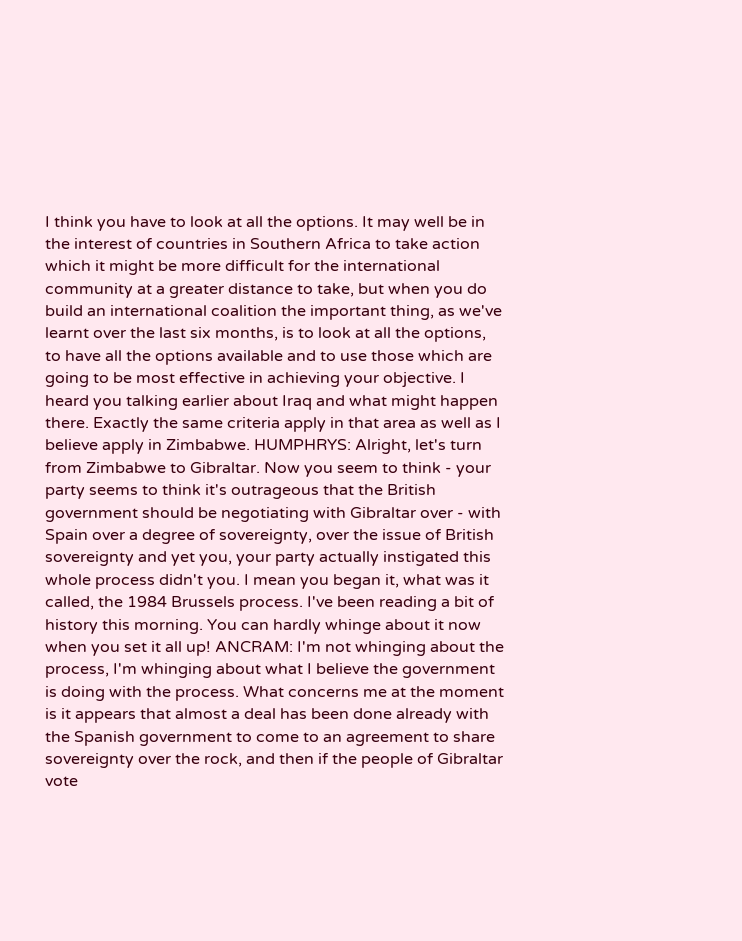I think you have to look at all the options. It may well be in the interest of countries in Southern Africa to take action which it might be more difficult for the international community at a greater distance to take, but when you do build an international coalition the important thing, as we've learnt over the last six months, is to look at all the options, to have all the options available and to use those which are going to be most effective in achieving your objective. I heard you talking earlier about Iraq and what might happen there. Exactly the same criteria apply in that area as well as I believe apply in Zimbabwe. HUMPHRYS: Alright, let's turn from Zimbabwe to Gibraltar. Now you seem to think - your party seems to think it's outrageous that the British government should be negotiating with Gibraltar over - with Spain over a degree of sovereignty, over the issue of British sovereignty and yet you, your party actually instigated this whole process didn't you. I mean you began it, what was it called, the 1984 Brussels process. I've been reading a bit of history this morning. You can hardly whinge about it now when you set it all up! ANCRAM: I'm not whinging about the process, I'm whinging about what I believe the government is doing with the process. What concerns me at the moment is it appears that almost a deal has been done already with the Spanish government to come to an agreement to share sovereignty over the rock, and then if the people of Gibraltar vote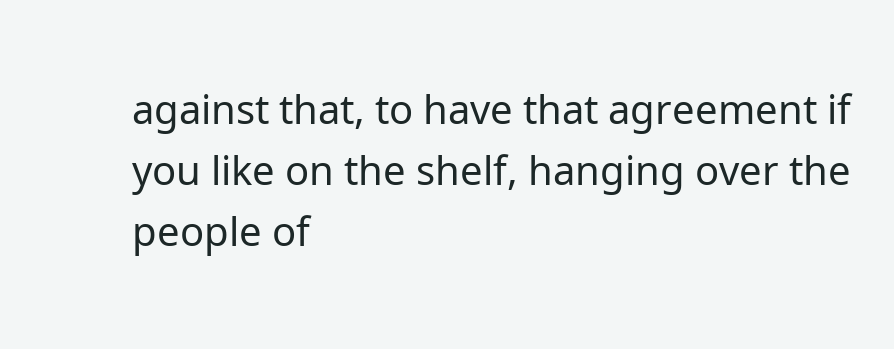against that, to have that agreement if you like on the shelf, hanging over the people of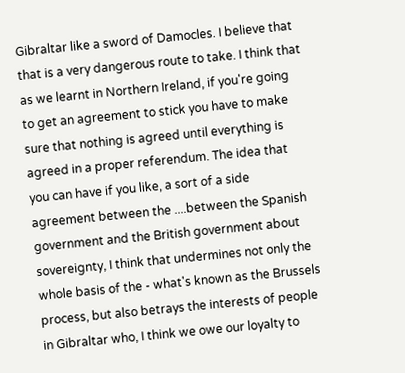Gibraltar like a sword of Damocles. I believe that that is a very dangerous route to take. I think that as we learnt in Northern Ireland, if you're going to get an agreement to stick you have to make sure that nothing is agreed until everything is agreed in a proper referendum. The idea that you can have if you like, a sort of a side agreement between the ....between the Spanish government and the British government about sovereignty, I think that undermines not only the whole basis of the - what's known as the Brussels process, but also betrays the interests of people in Gibraltar who, I think we owe our loyalty to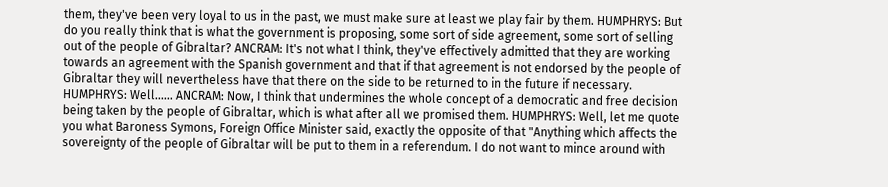them, they've been very loyal to us in the past, we must make sure at least we play fair by them. HUMPHRYS: But do you really think that is what the government is proposing, some sort of side agreement, some sort of selling out of the people of Gibraltar? ANCRAM: It's not what I think, they've effectively admitted that they are working towards an agreement with the Spanish government and that if that agreement is not endorsed by the people of Gibraltar they will nevertheless have that there on the side to be returned to in the future if necessary. HUMPHRYS: Well...... ANCRAM: Now, I think that undermines the whole concept of a democratic and free decision being taken by the people of Gibraltar, which is what after all we promised them. HUMPHRYS: Well, let me quote you what Baroness Symons, Foreign Office Minister said, exactly the opposite of that "Anything which affects the sovereignty of the people of Gibraltar will be put to them in a referendum. I do not want to mince around with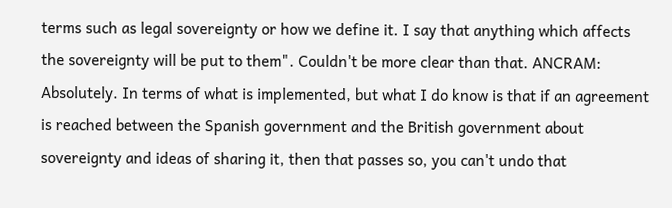terms such as legal sovereignty or how we define it. I say that anything which affects the sovereignty will be put to them". Couldn't be more clear than that. ANCRAM: Absolutely. In terms of what is implemented, but what I do know is that if an agreement is reached between the Spanish government and the British government about sovereignty and ideas of sharing it, then that passes so, you can't undo that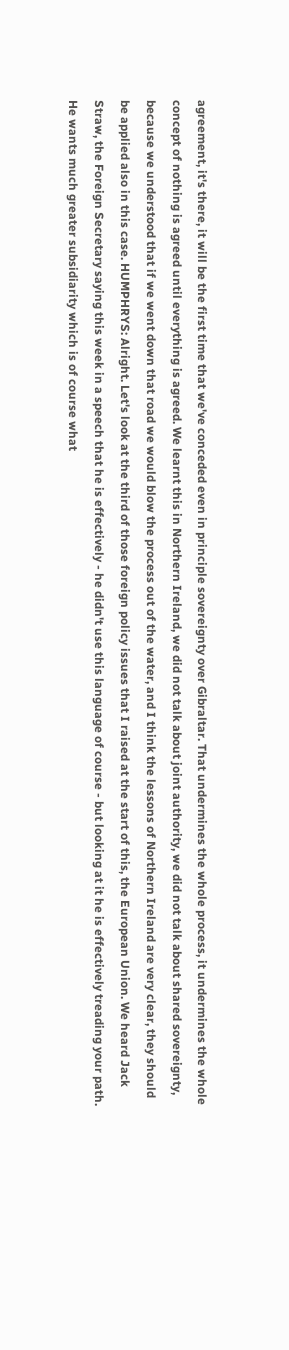agreement, it's there, it will be the first time that we've conceded even in principle sovereignty over Gibraltar. That undermines the whole process, it undermines the whole concept of nothing is agreed until everything is agreed. We learnt this in Northern Ireland, we did not talk about joint authority, we did not talk about shared sovereignty, because we understood that if we went down that road we would blow the process out of the water, and I think the lessons of Northern Ireland are very clear, they should be applied also in this case. HUMPHRYS: Alright. Let's look at the third of those foreign policy issues that I raised at the start of this, the European Union. We heard Jack Straw, the Foreign Secretary saying this week in a speech that he is effectively - he didn't use this language of course - but looking at it he is effectively treading your path. He wants much greater subsidiarity which is of course what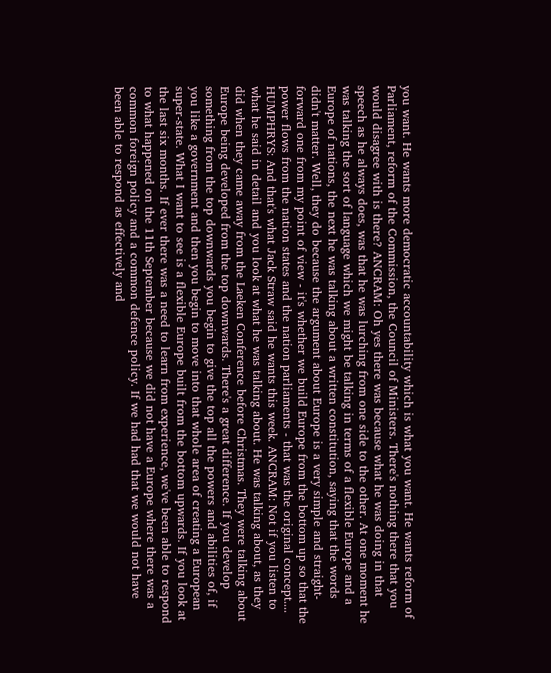you want. He wants more democratic accountability which is what you want. He wants reform of Parliament, reform of the Commission, the Council of Ministers. There's nothing there that you would disagree with is there? ANCRAM: Oh yes there was because what he was doing in that speech as he always does, was that he was lurching from one side to the other. At one moment he was talking the sort of language which we might be talking in terms of a flexible Europe and a Europe of nations, the next he was talking about a written constitution, saying that the words didn't matter. Well, they do because the argument about Europe is a very simple and straight-forward one from my point of view - it's whether we build Europe from the bottom up so that the power flows from the nation states and the nation parliaments - that was the original concept.... HUMPHRYS: And that's what Jack Straw said he wants this week. ANCRAM: Not if you listen to what he said in detail and you look at what he was talking about. He was talking about, as they did when they came away from the Laeken Conference before Christmas. They were talking about Europe being developed from the top downwards. There's a great difference. If you develop something from the top downwards you begin to give the top all the powers and abilities of, if you like a government and then you begin to move into that whole area of creating a European super-state. What I want to see is a flexible Europe built from the bottom upwards. If you look at the last six months. If ever there was a need to learn from experience, we've been able to respond to what happened on the 11th September because we did not have a Europe where there was a common foreign policy and a common defence policy. If we had had that we would not have been able to respond as effectively and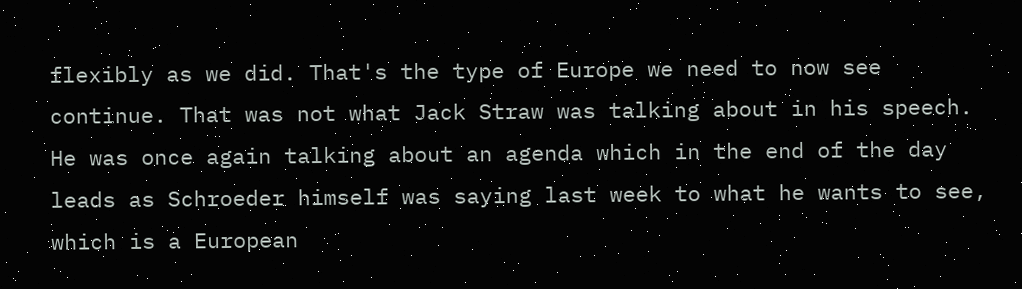flexibly as we did. That's the type of Europe we need to now see continue. That was not what Jack Straw was talking about in his speech. He was once again talking about an agenda which in the end of the day leads as Schroeder himself was saying last week to what he wants to see, which is a European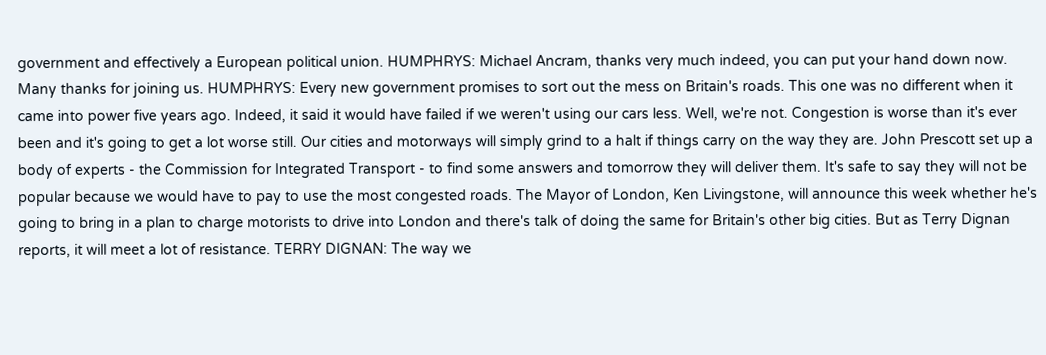government and effectively a European political union. HUMPHRYS: Michael Ancram, thanks very much indeed, you can put your hand down now. Many thanks for joining us. HUMPHRYS: Every new government promises to sort out the mess on Britain's roads. This one was no different when it came into power five years ago. Indeed, it said it would have failed if we weren't using our cars less. Well, we're not. Congestion is worse than it's ever been and it's going to get a lot worse still. Our cities and motorways will simply grind to a halt if things carry on the way they are. John Prescott set up a body of experts - the Commission for Integrated Transport - to find some answers and tomorrow they will deliver them. It's safe to say they will not be popular because we would have to pay to use the most congested roads. The Mayor of London, Ken Livingstone, will announce this week whether he's going to bring in a plan to charge motorists to drive into London and there's talk of doing the same for Britain's other big cities. But as Terry Dignan reports, it will meet a lot of resistance. TERRY DIGNAN: The way we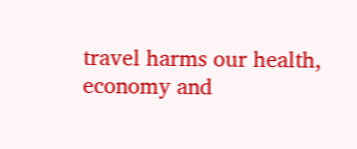travel harms our health, economy and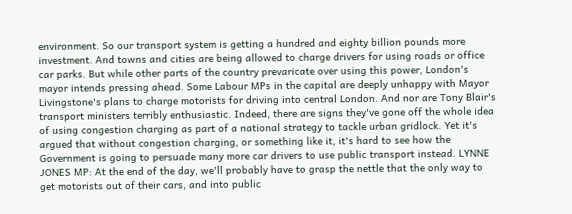environment. So our transport system is getting a hundred and eighty billion pounds more investment. And towns and cities are being allowed to charge drivers for using roads or office car parks. But while other parts of the country prevaricate over using this power, London's mayor intends pressing ahead. Some Labour MPs in the capital are deeply unhappy with Mayor Livingstone's plans to charge motorists for driving into central London. And nor are Tony Blair's transport ministers terribly enthusiastic. Indeed, there are signs they've gone off the whole idea of using congestion charging as part of a national strategy to tackle urban gridlock. Yet it's argued that without congestion charging, or something like it, it's hard to see how the Government is going to persuade many more car drivers to use public transport instead. LYNNE JONES MP: At the end of the day, we'll probably have to grasp the nettle that the only way to get motorists out of their cars, and into public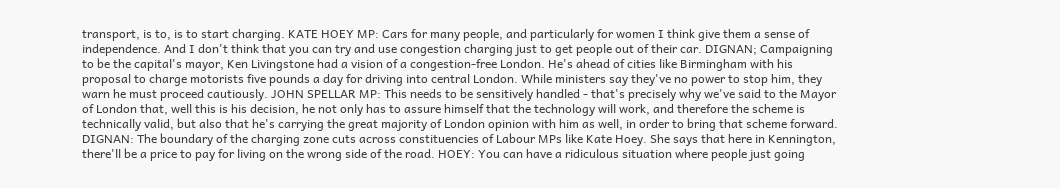transport, is to, is to start charging. KATE HOEY MP: Cars for many people, and particularly for women I think give them a sense of independence. And I don't think that you can try and use congestion charging just to get people out of their car. DIGNAN; Campaigning to be the capital's mayor, Ken Livingstone had a vision of a congestion-free London. He's ahead of cities like Birmingham with his proposal to charge motorists five pounds a day for driving into central London. While ministers say they've no power to stop him, they warn he must proceed cautiously. JOHN SPELLAR MP: This needs to be sensitively handled - that's precisely why we've said to the Mayor of London that, well this is his decision, he not only has to assure himself that the technology will work, and therefore the scheme is technically valid, but also that he's carrying the great majority of London opinion with him as well, in order to bring that scheme forward. DIGNAN: The boundary of the charging zone cuts across constituencies of Labour MPs like Kate Hoey. She says that here in Kennington, there'll be a price to pay for living on the wrong side of the road. HOEY: You can have a ridiculous situation where people just going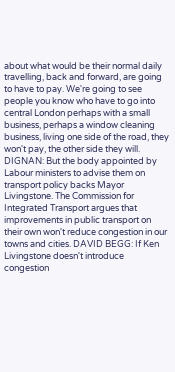about what would be their normal daily travelling, back and forward, are going to have to pay. We're going to see people you know who have to go into central London perhaps with a small business, perhaps a window cleaning business, living one side of the road, they won't pay, the other side they will. DIGNAN: But the body appointed by Labour ministers to advise them on transport policy backs Mayor Livingstone. The Commission for Integrated Transport argues that improvements in public transport on their own won't reduce congestion in our towns and cities. DAVID BEGG: If Ken Livingstone doesn't introduce congestion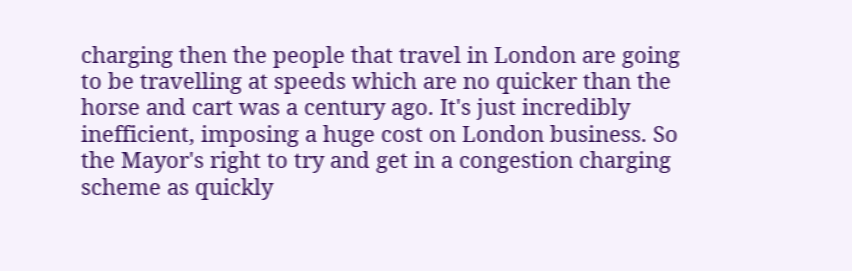charging then the people that travel in London are going to be travelling at speeds which are no quicker than the horse and cart was a century ago. It's just incredibly inefficient, imposing a huge cost on London business. So the Mayor's right to try and get in a congestion charging scheme as quickly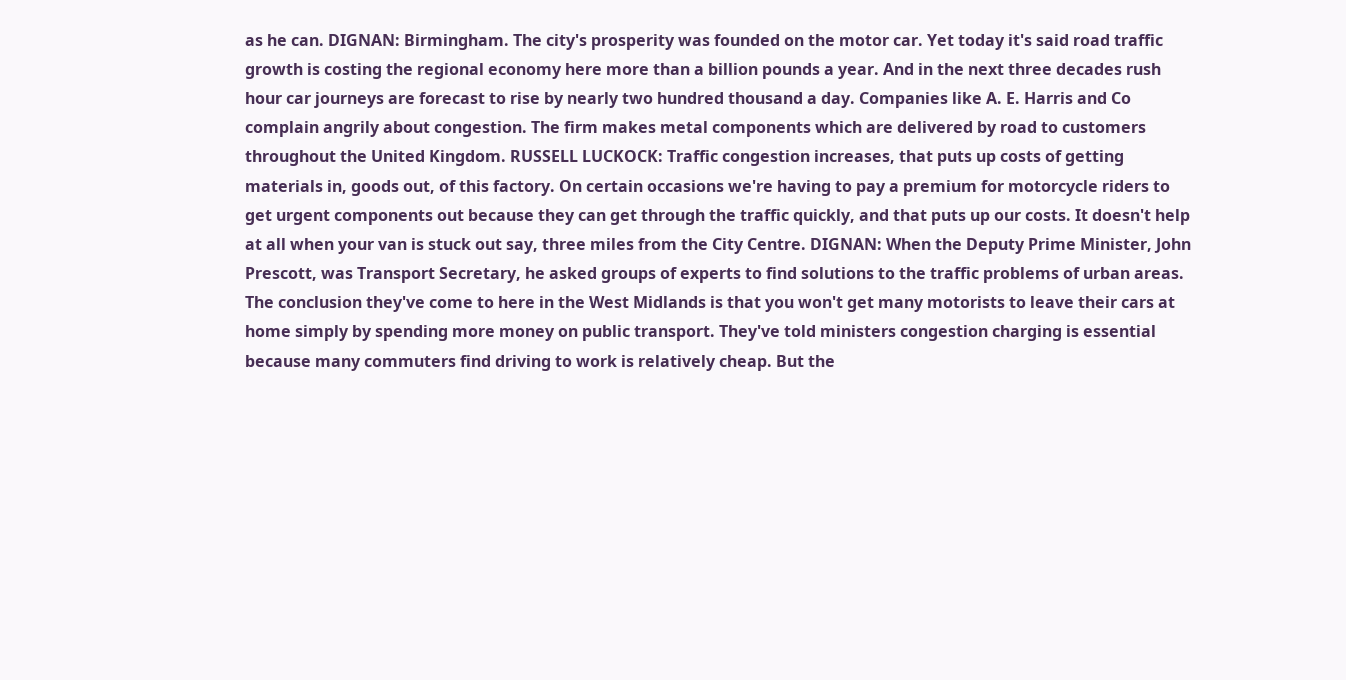as he can. DIGNAN: Birmingham. The city's prosperity was founded on the motor car. Yet today it's said road traffic growth is costing the regional economy here more than a billion pounds a year. And in the next three decades rush hour car journeys are forecast to rise by nearly two hundred thousand a day. Companies like A. E. Harris and Co complain angrily about congestion. The firm makes metal components which are delivered by road to customers throughout the United Kingdom. RUSSELL LUCKOCK: Traffic congestion increases, that puts up costs of getting materials in, goods out, of this factory. On certain occasions we're having to pay a premium for motorcycle riders to get urgent components out because they can get through the traffic quickly, and that puts up our costs. It doesn't help at all when your van is stuck out say, three miles from the City Centre. DIGNAN: When the Deputy Prime Minister, John Prescott, was Transport Secretary, he asked groups of experts to find solutions to the traffic problems of urban areas. The conclusion they've come to here in the West Midlands is that you won't get many motorists to leave their cars at home simply by spending more money on public transport. They've told ministers congestion charging is essential because many commuters find driving to work is relatively cheap. But the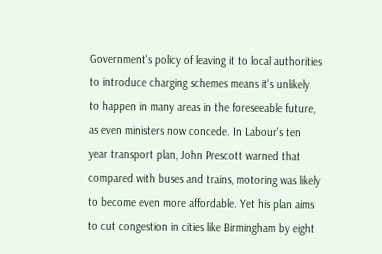Government's policy of leaving it to local authorities to introduce charging schemes means it's unlikely to happen in many areas in the foreseeable future, as even ministers now concede. In Labour's ten year transport plan, John Prescott warned that compared with buses and trains, motoring was likely to become even more affordable. Yet his plan aims to cut congestion in cities like Birmingham by eight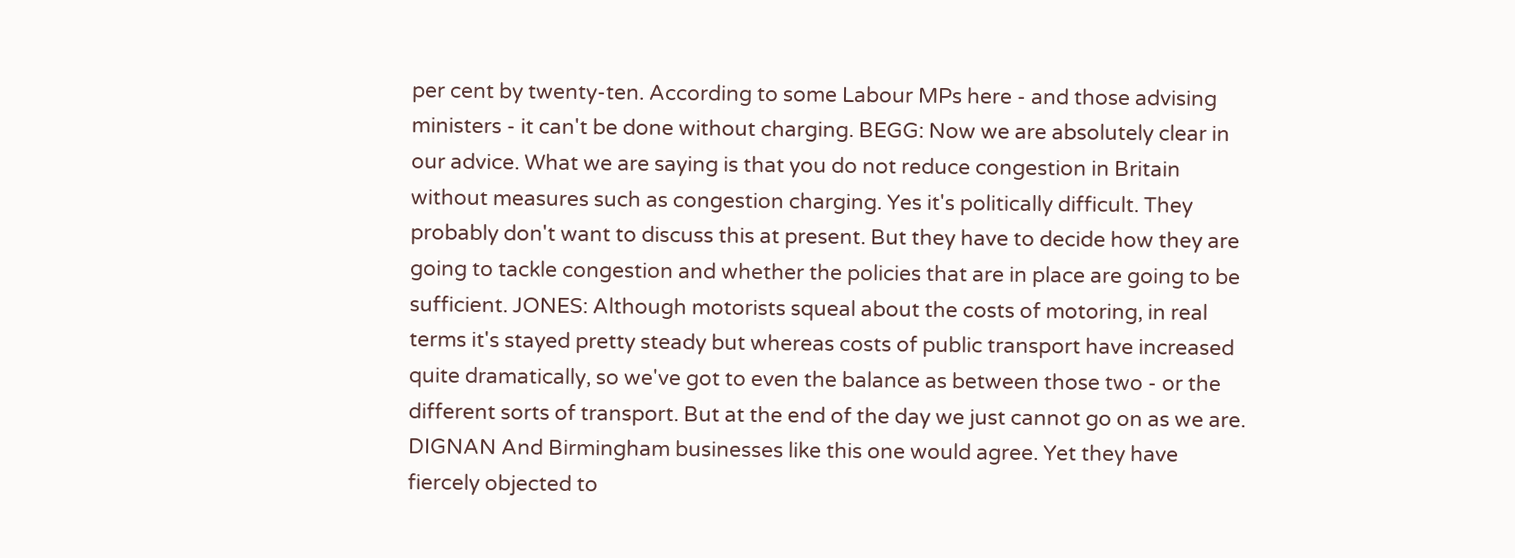per cent by twenty-ten. According to some Labour MPs here - and those advising ministers - it can't be done without charging. BEGG: Now we are absolutely clear in our advice. What we are saying is that you do not reduce congestion in Britain without measures such as congestion charging. Yes it's politically difficult. They probably don't want to discuss this at present. But they have to decide how they are going to tackle congestion and whether the policies that are in place are going to be sufficient. JONES: Although motorists squeal about the costs of motoring, in real terms it's stayed pretty steady but whereas costs of public transport have increased quite dramatically, so we've got to even the balance as between those two - or the different sorts of transport. But at the end of the day we just cannot go on as we are. DIGNAN And Birmingham businesses like this one would agree. Yet they have fiercely objected to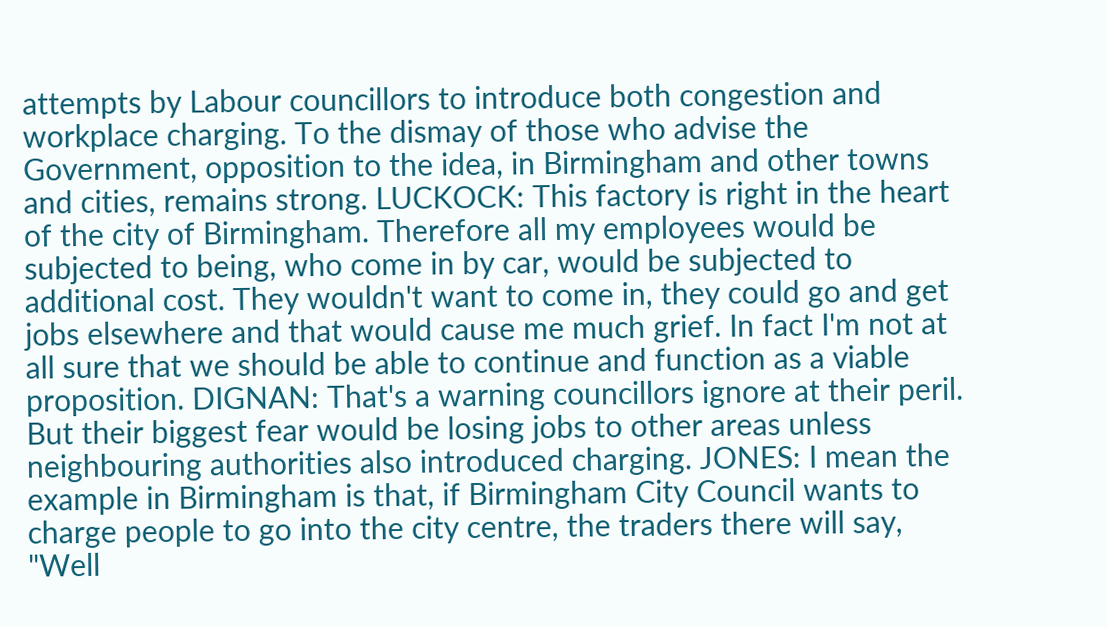attempts by Labour councillors to introduce both congestion and workplace charging. To the dismay of those who advise the Government, opposition to the idea, in Birmingham and other towns and cities, remains strong. LUCKOCK: This factory is right in the heart of the city of Birmingham. Therefore all my employees would be subjected to being, who come in by car, would be subjected to additional cost. They wouldn't want to come in, they could go and get jobs elsewhere and that would cause me much grief. In fact I'm not at all sure that we should be able to continue and function as a viable proposition. DIGNAN: That's a warning councillors ignore at their peril. But their biggest fear would be losing jobs to other areas unless neighbouring authorities also introduced charging. JONES: I mean the example in Birmingham is that, if Birmingham City Council wants to charge people to go into the city centre, the traders there will say, "Well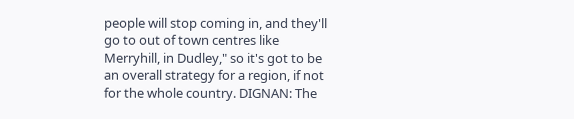people will stop coming in, and they'll go to out of town centres like Merryhill, in Dudley," so it's got to be an overall strategy for a region, if not for the whole country. DIGNAN: The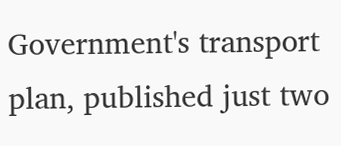Government's transport plan, published just two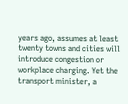years ago, assumes at least twenty towns and cities will introduce congestion or workplace charging. Yet the transport minister, a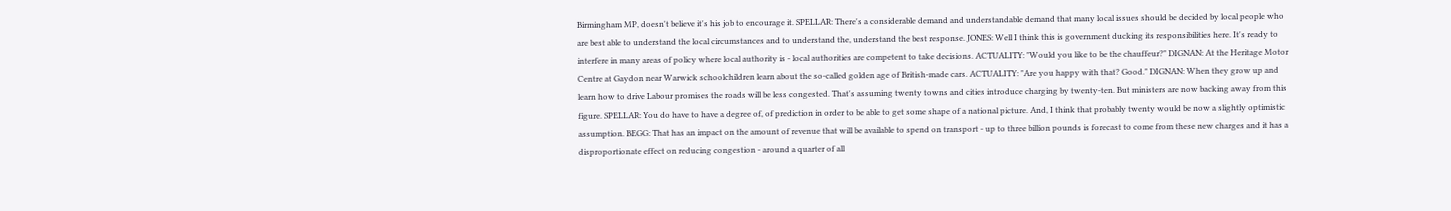Birmingham MP, doesn't believe it's his job to encourage it. SPELLAR: There's a considerable demand and understandable demand that many local issues should be decided by local people who are best able to understand the local circumstances and to understand the, understand the best response. JONES: Well I think this is government ducking its responsibilities here. It's ready to interfere in many areas of policy where local authority is - local authorities are competent to take decisions. ACTUALITY: "Would you like to be the chauffeur?" DIGNAN: At the Heritage Motor Centre at Gaydon near Warwick schoolchildren learn about the so-called golden age of British-made cars. ACTUALITY: "Are you happy with that? Good." DIGNAN: When they grow up and learn how to drive Labour promises the roads will be less congested. That's assuming twenty towns and cities introduce charging by twenty-ten. But ministers are now backing away from this figure. SPELLAR: You do have to have a degree of, of prediction in order to be able to get some shape of a national picture. And, I think that probably twenty would be now a slightly optimistic assumption. BEGG: That has an impact on the amount of revenue that will be available to spend on transport - up to three billion pounds is forecast to come from these new charges and it has a disproportionate effect on reducing congestion - around a quarter of all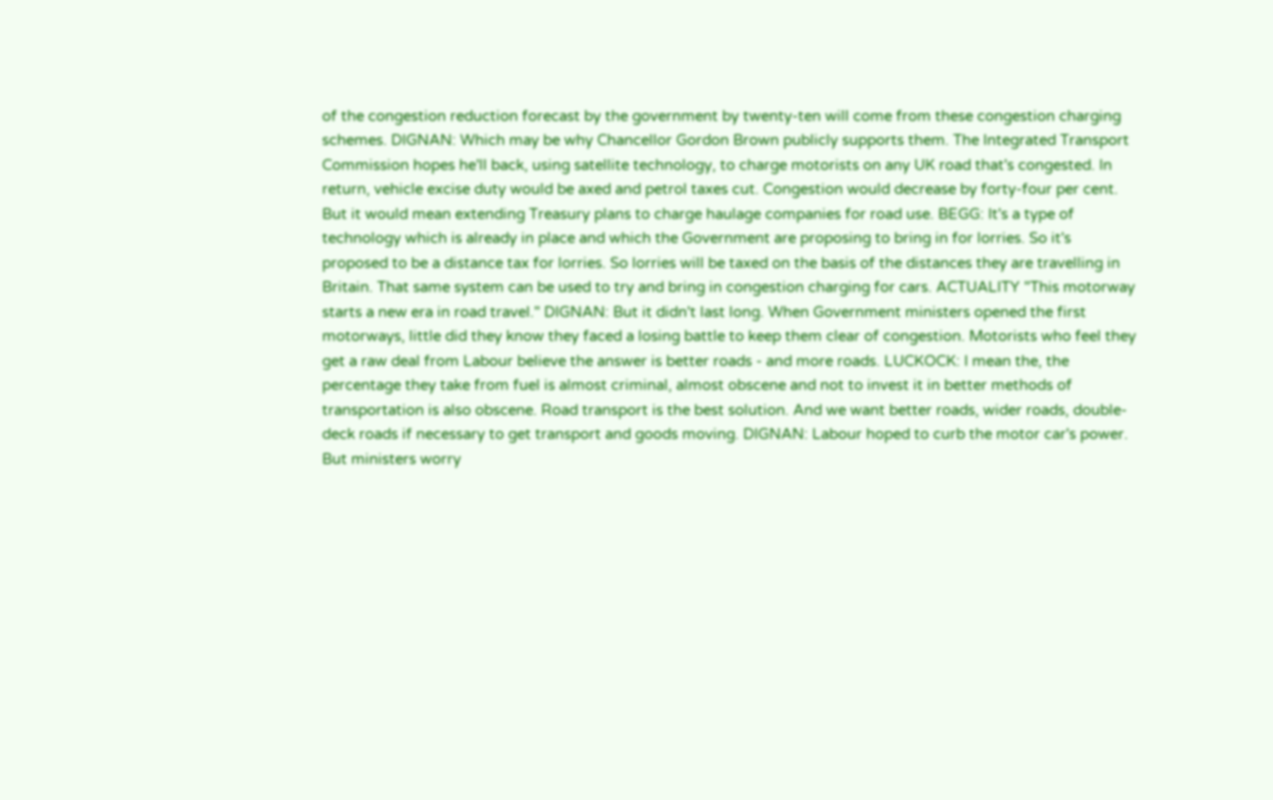of the congestion reduction forecast by the government by twenty-ten will come from these congestion charging schemes. DIGNAN: Which may be why Chancellor Gordon Brown publicly supports them. The Integrated Transport Commission hopes he'll back, using satellite technology, to charge motorists on any UK road that's congested. In return, vehicle excise duty would be axed and petrol taxes cut. Congestion would decrease by forty-four per cent. But it would mean extending Treasury plans to charge haulage companies for road use. BEGG: It's a type of technology which is already in place and which the Government are proposing to bring in for lorries. So it's proposed to be a distance tax for lorries. So lorries will be taxed on the basis of the distances they are travelling in Britain. That same system can be used to try and bring in congestion charging for cars. ACTUALITY "This motorway starts a new era in road travel." DIGNAN: But it didn't last long. When Government ministers opened the first motorways, little did they know they faced a losing battle to keep them clear of congestion. Motorists who feel they get a raw deal from Labour believe the answer is better roads - and more roads. LUCKOCK: I mean the, the percentage they take from fuel is almost criminal, almost obscene and not to invest it in better methods of transportation is also obscene. Road transport is the best solution. And we want better roads, wider roads, double-deck roads if necessary to get transport and goods moving. DIGNAN: Labour hoped to curb the motor car's power. But ministers worry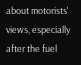about motorists' views, especially after the fuel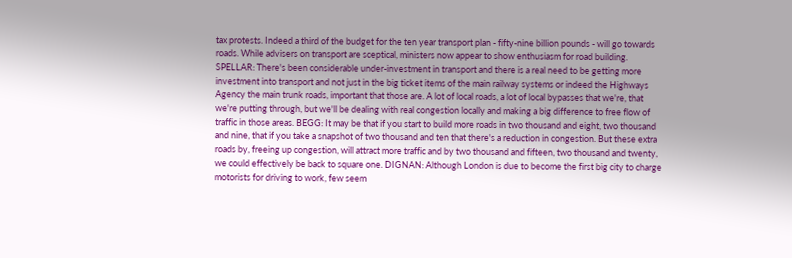tax protests. Indeed a third of the budget for the ten year transport plan - fifty-nine billion pounds - will go towards roads. While advisers on transport are sceptical, ministers now appear to show enthusiasm for road building. SPELLAR: There's been considerable under-investment in transport and there is a real need to be getting more investment into transport and not just in the big ticket items of the main railway systems or indeed the Highways Agency the main trunk roads, important that those are. A lot of local roads, a lot of local bypasses that we're, that we're putting through, but we'll be dealing with real congestion locally and making a big difference to free flow of traffic in those areas. BEGG: It may be that if you start to build more roads in two thousand and eight, two thousand and nine, that if you take a snapshot of two thousand and ten that there's a reduction in congestion. But these extra roads by, freeing up congestion, will attract more traffic and by two thousand and fifteen, two thousand and twenty, we could effectively be back to square one. DIGNAN: Although London is due to become the first big city to charge motorists for driving to work, few seem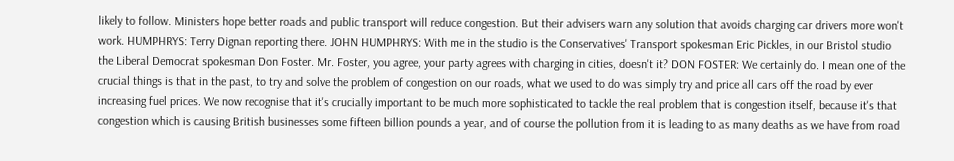likely to follow. Ministers hope better roads and public transport will reduce congestion. But their advisers warn any solution that avoids charging car drivers more won't work. HUMPHRYS: Terry Dignan reporting there. JOHN HUMPHRYS: With me in the studio is the Conservatives' Transport spokesman Eric Pickles, in our Bristol studio the Liberal Democrat spokesman Don Foster. Mr. Foster, you agree, your party agrees with charging in cities, doesn't it? DON FOSTER: We certainly do. I mean one of the crucial things is that in the past, to try and solve the problem of congestion on our roads, what we used to do was simply try and price all cars off the road by ever increasing fuel prices. We now recognise that it's crucially important to be much more sophisticated to tackle the real problem that is congestion itself, because it's that congestion which is causing British businesses some fifteen billion pounds a year, and of course the pollution from it is leading to as many deaths as we have from road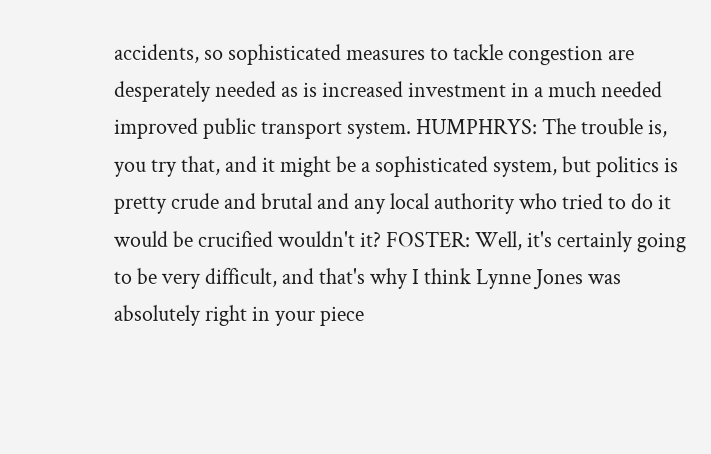accidents, so sophisticated measures to tackle congestion are desperately needed as is increased investment in a much needed improved public transport system. HUMPHRYS: The trouble is, you try that, and it might be a sophisticated system, but politics is pretty crude and brutal and any local authority who tried to do it would be crucified wouldn't it? FOSTER: Well, it's certainly going to be very difficult, and that's why I think Lynne Jones was absolutely right in your piece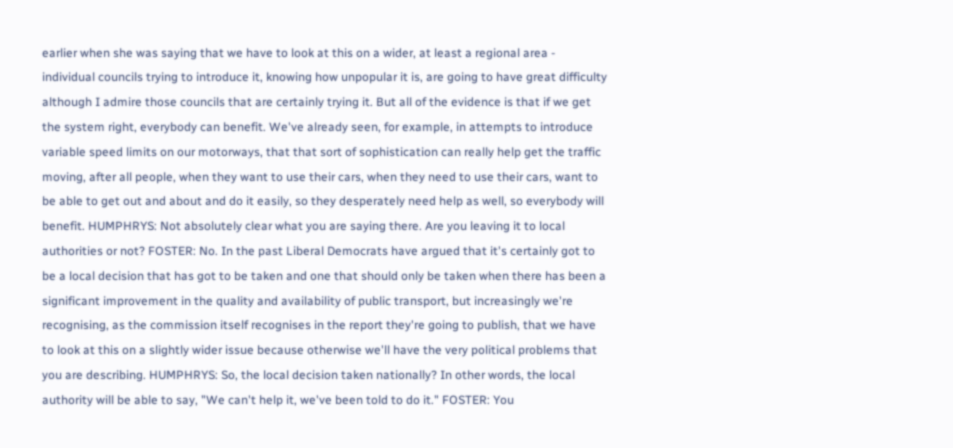earlier when she was saying that we have to look at this on a wider, at least a regional area - individual councils trying to introduce it, knowing how unpopular it is, are going to have great difficulty although I admire those councils that are certainly trying it. But all of the evidence is that if we get the system right, everybody can benefit. We've already seen, for example, in attempts to introduce variable speed limits on our motorways, that that sort of sophistication can really help get the traffic moving, after all people, when they want to use their cars, when they need to use their cars, want to be able to get out and about and do it easily, so they desperately need help as well, so everybody will benefit. HUMPHRYS: Not absolutely clear what you are saying there. Are you leaving it to local authorities or not? FOSTER: No. In the past Liberal Democrats have argued that it's certainly got to be a local decision that has got to be taken and one that should only be taken when there has been a significant improvement in the quality and availability of public transport, but increasingly we're recognising, as the commission itself recognises in the report they're going to publish, that we have to look at this on a slightly wider issue because otherwise we'll have the very political problems that you are describing. HUMPHRYS: So, the local decision taken nationally? In other words, the local authority will be able to say, "We can't help it, we've been told to do it." FOSTER: You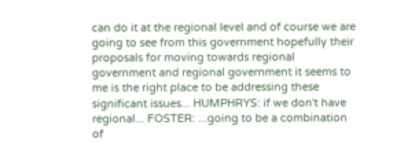can do it at the regional level and of course we are going to see from this government hopefully their proposals for moving towards regional government and regional government it seems to me is the right place to be addressing these significant issues... HUMPHRYS: if we don't have regional... FOSTER: ...going to be a combination of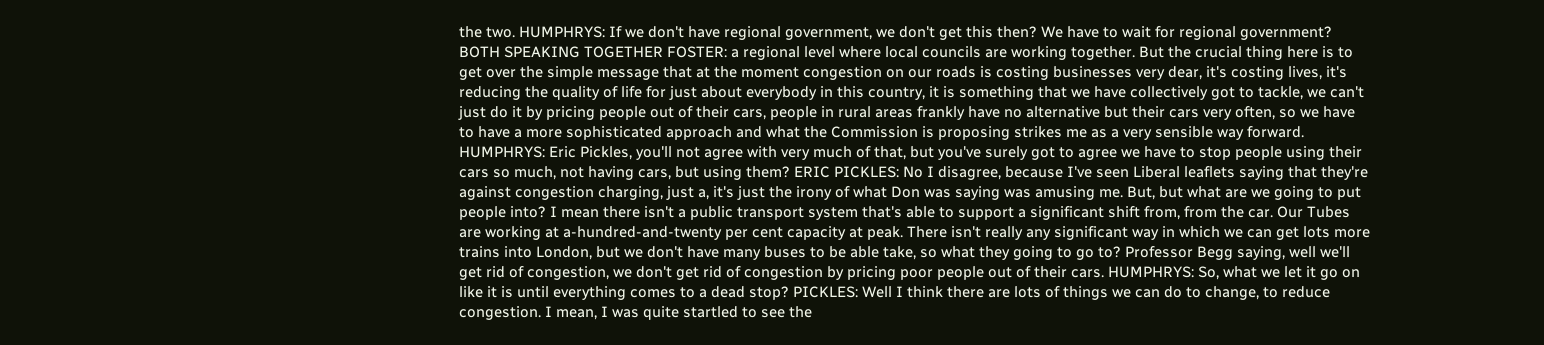the two. HUMPHRYS: If we don't have regional government, we don't get this then? We have to wait for regional government? BOTH SPEAKING TOGETHER FOSTER: a regional level where local councils are working together. But the crucial thing here is to get over the simple message that at the moment congestion on our roads is costing businesses very dear, it's costing lives, it's reducing the quality of life for just about everybody in this country, it is something that we have collectively got to tackle, we can't just do it by pricing people out of their cars, people in rural areas frankly have no alternative but their cars very often, so we have to have a more sophisticated approach and what the Commission is proposing strikes me as a very sensible way forward. HUMPHRYS: Eric Pickles, you'll not agree with very much of that, but you've surely got to agree we have to stop people using their cars so much, not having cars, but using them? ERIC PICKLES: No I disagree, because I've seen Liberal leaflets saying that they're against congestion charging, just a, it's just the irony of what Don was saying was amusing me. But, but what are we going to put people into? I mean there isn't a public transport system that's able to support a significant shift from, from the car. Our Tubes are working at a-hundred-and-twenty per cent capacity at peak. There isn't really any significant way in which we can get lots more trains into London, but we don't have many buses to be able take, so what they going to go to? Professor Begg saying, well we'll get rid of congestion, we don't get rid of congestion by pricing poor people out of their cars. HUMPHRYS: So, what we let it go on like it is until everything comes to a dead stop? PICKLES: Well I think there are lots of things we can do to change, to reduce congestion. I mean, I was quite startled to see the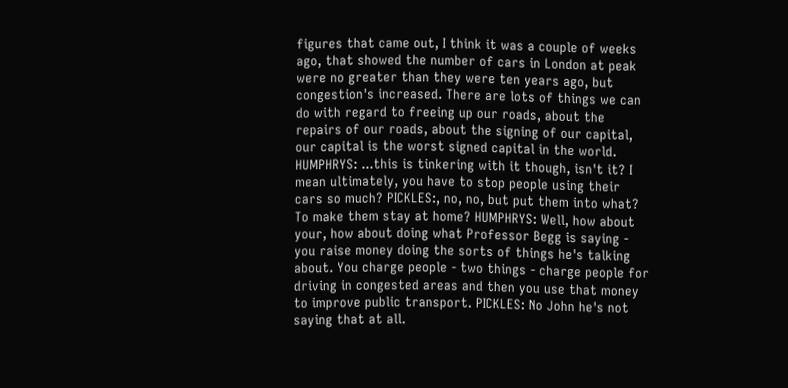figures that came out, I think it was a couple of weeks ago, that showed the number of cars in London at peak were no greater than they were ten years ago, but congestion's increased. There are lots of things we can do with regard to freeing up our roads, about the repairs of our roads, about the signing of our capital, our capital is the worst signed capital in the world. HUMPHRYS: ...this is tinkering with it though, isn't it? I mean ultimately, you have to stop people using their cars so much? PICKLES:, no, no, but put them into what? To make them stay at home? HUMPHRYS: Well, how about your, how about doing what Professor Begg is saying - you raise money doing the sorts of things he's talking about. You charge people - two things - charge people for driving in congested areas and then you use that money to improve public transport. PICKLES: No John he's not saying that at all.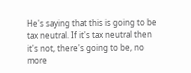He's saying that this is going to be tax neutral. If it's tax neutral then it's not, there's going to be, no more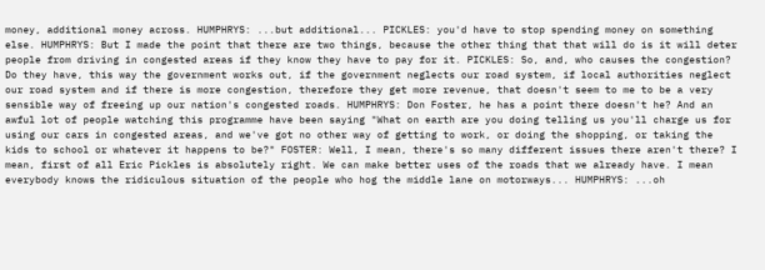money, additional money across. HUMPHRYS: ...but additional... PICKLES: you'd have to stop spending money on something else. HUMPHRYS: But I made the point that there are two things, because the other thing that that will do is it will deter people from driving in congested areas if they know they have to pay for it. PICKLES: So, and, who causes the congestion? Do they have, this way the government works out, if the government neglects our road system, if local authorities neglect our road system and if there is more congestion, therefore they get more revenue, that doesn't seem to me to be a very sensible way of freeing up our nation's congested roads. HUMPHRYS: Don Foster, he has a point there doesn't he? And an awful lot of people watching this programme have been saying "What on earth are you doing telling us you'll charge us for using our cars in congested areas, and we've got no other way of getting to work, or doing the shopping, or taking the kids to school or whatever it happens to be?" FOSTER: Well, I mean, there's so many different issues there aren't there? I mean, first of all Eric Pickles is absolutely right. We can make better uses of the roads that we already have. I mean everybody knows the ridiculous situation of the people who hog the middle lane on motorways... HUMPHRYS: ...oh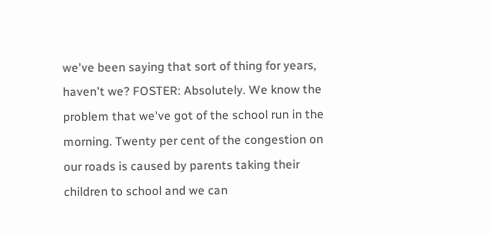we've been saying that sort of thing for years, haven't we? FOSTER: Absolutely. We know the problem that we've got of the school run in the morning. Twenty per cent of the congestion on our roads is caused by parents taking their children to school and we can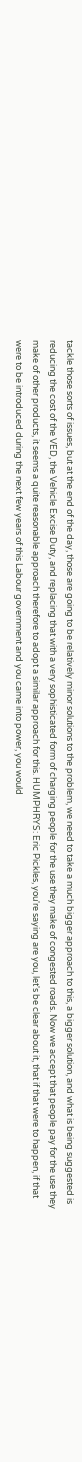tackle those sorts of issues, but at the end of the day, those are going to be relatively minor solutions to the problem, we need to take a much bigger approach to this, a bigger solution, and what is being suggested is reducing the cost of the VED, the Vehicle Excise Duty, and replacing that with a very sophisticated form of charging people for the use they make of congested roads. Now we accept that people pay for the use they make of other products, it seems a quite reasonable approach therefore to adopt a similar approach for this. HUMPHRYS: Eric Pickles, you're saying are you, let's be clear about it, that if that were to happen, if that were to be introduced during the next few years of this Labour government and you came into power, you would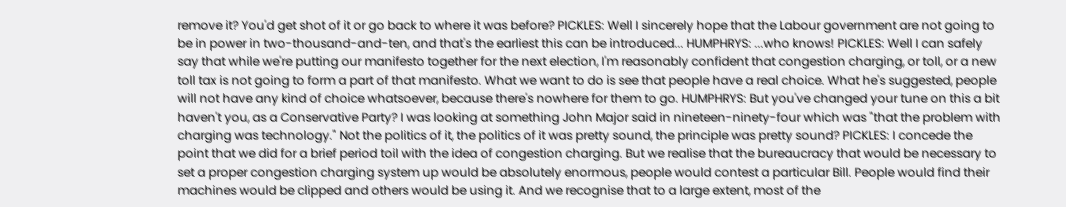remove it? You'd get shot of it or go back to where it was before? PICKLES: Well I sincerely hope that the Labour government are not going to be in power in two-thousand-and-ten, and that's the earliest this can be introduced... HUMPHRYS: ...who knows! PICKLES: Well I can safely say that while we're putting our manifesto together for the next election, I'm reasonably confident that congestion charging, or toll, or a new toll tax is not going to form a part of that manifesto. What we want to do is see that people have a real choice. What he's suggested, people will not have any kind of choice whatsoever, because there's nowhere for them to go. HUMPHRYS: But you've changed your tune on this a bit haven't you, as a Conservative Party? I was looking at something John Major said in nineteen-ninety-four which was "that the problem with charging was technology." Not the politics of it, the politics of it was pretty sound, the principle was pretty sound? PICKLES: I concede the point that we did for a brief period toil with the idea of congestion charging. But we realise that the bureaucracy that would be necessary to set a proper congestion charging system up would be absolutely enormous, people would contest a particular Bill. People would find their machines would be clipped and others would be using it. And we recognise that to a large extent, most of the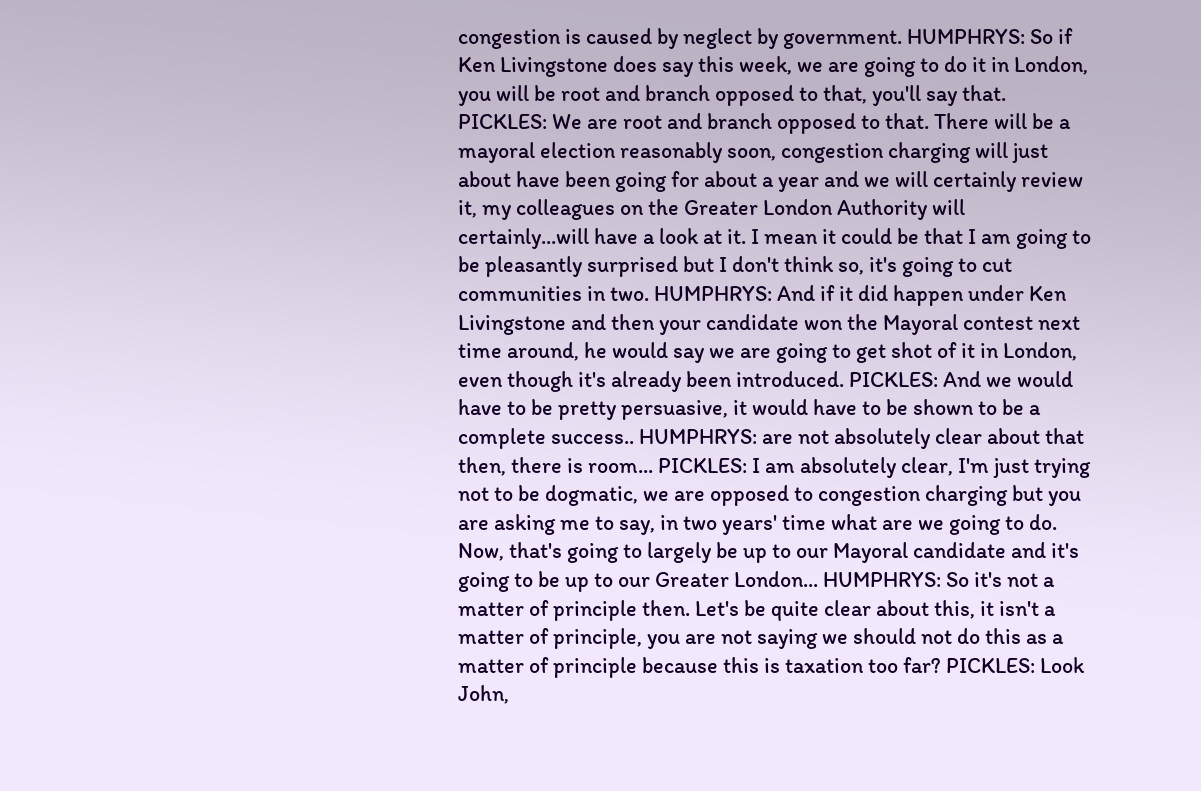congestion is caused by neglect by government. HUMPHRYS: So if Ken Livingstone does say this week, we are going to do it in London, you will be root and branch opposed to that, you'll say that. PICKLES: We are root and branch opposed to that. There will be a mayoral election reasonably soon, congestion charging will just about have been going for about a year and we will certainly review it, my colleagues on the Greater London Authority will certainly...will have a look at it. I mean it could be that I am going to be pleasantly surprised but I don't think so, it's going to cut communities in two. HUMPHRYS: And if it did happen under Ken Livingstone and then your candidate won the Mayoral contest next time around, he would say we are going to get shot of it in London, even though it's already been introduced. PICKLES: And we would have to be pretty persuasive, it would have to be shown to be a complete success.. HUMPHRYS: are not absolutely clear about that then, there is room... PICKLES: I am absolutely clear, I'm just trying not to be dogmatic, we are opposed to congestion charging but you are asking me to say, in two years' time what are we going to do. Now, that's going to largely be up to our Mayoral candidate and it's going to be up to our Greater London... HUMPHRYS: So it's not a matter of principle then. Let's be quite clear about this, it isn't a matter of principle, you are not saying we should not do this as a matter of principle because this is taxation too far? PICKLES: Look John,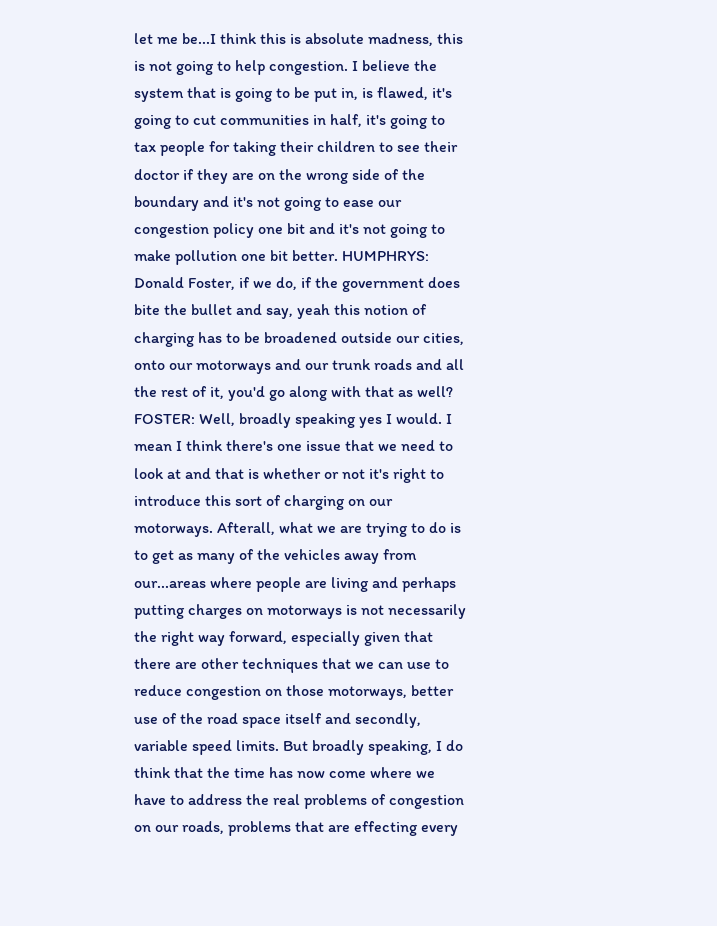let me be...I think this is absolute madness, this is not going to help congestion. I believe the system that is going to be put in, is flawed, it's going to cut communities in half, it's going to tax people for taking their children to see their doctor if they are on the wrong side of the boundary and it's not going to ease our congestion policy one bit and it's not going to make pollution one bit better. HUMPHRYS: Donald Foster, if we do, if the government does bite the bullet and say, yeah this notion of charging has to be broadened outside our cities, onto our motorways and our trunk roads and all the rest of it, you'd go along with that as well? FOSTER: Well, broadly speaking yes I would. I mean I think there's one issue that we need to look at and that is whether or not it's right to introduce this sort of charging on our motorways. Afterall, what we are trying to do is to get as many of the vehicles away from our...areas where people are living and perhaps putting charges on motorways is not necessarily the right way forward, especially given that there are other techniques that we can use to reduce congestion on those motorways, better use of the road space itself and secondly, variable speed limits. But broadly speaking, I do think that the time has now come where we have to address the real problems of congestion on our roads, problems that are effecting every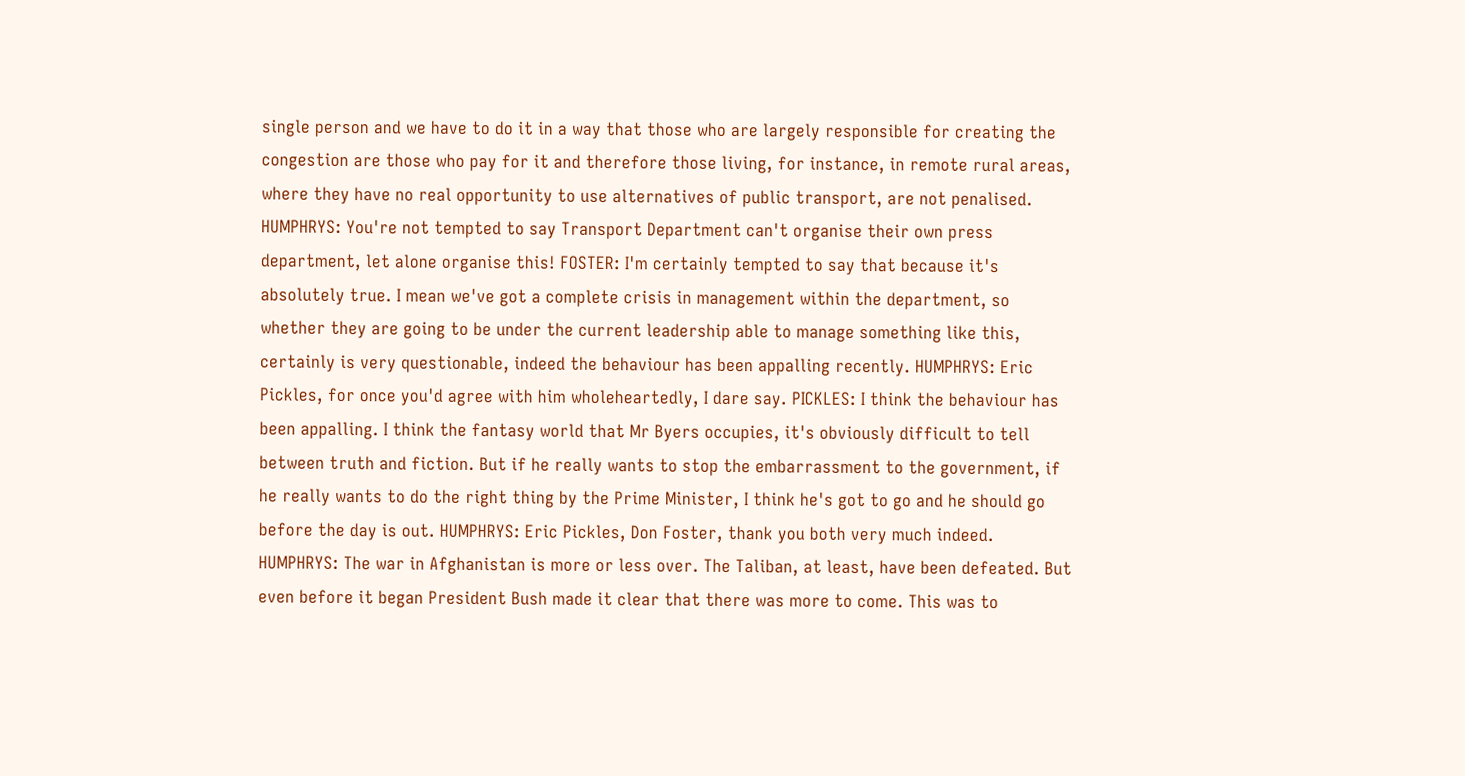single person and we have to do it in a way that those who are largely responsible for creating the congestion are those who pay for it and therefore those living, for instance, in remote rural areas, where they have no real opportunity to use alternatives of public transport, are not penalised. HUMPHRYS: You're not tempted to say Transport Department can't organise their own press department, let alone organise this! FOSTER: I'm certainly tempted to say that because it's absolutely true. I mean we've got a complete crisis in management within the department, so whether they are going to be under the current leadership able to manage something like this, certainly is very questionable, indeed the behaviour has been appalling recently. HUMPHRYS: Eric Pickles, for once you'd agree with him wholeheartedly, I dare say. PICKLES: I think the behaviour has been appalling. I think the fantasy world that Mr Byers occupies, it's obviously difficult to tell between truth and fiction. But if he really wants to stop the embarrassment to the government, if he really wants to do the right thing by the Prime Minister, I think he's got to go and he should go before the day is out. HUMPHRYS: Eric Pickles, Don Foster, thank you both very much indeed. HUMPHRYS: The war in Afghanistan is more or less over. The Taliban, at least, have been defeated. But even before it began President Bush made it clear that there was more to come. This was to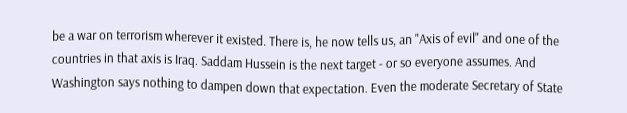be a war on terrorism wherever it existed. There is, he now tells us, an "Axis of evil" and one of the countries in that axis is Iraq. Saddam Hussein is the next target - or so everyone assumes. And Washington says nothing to dampen down that expectation. Even the moderate Secretary of State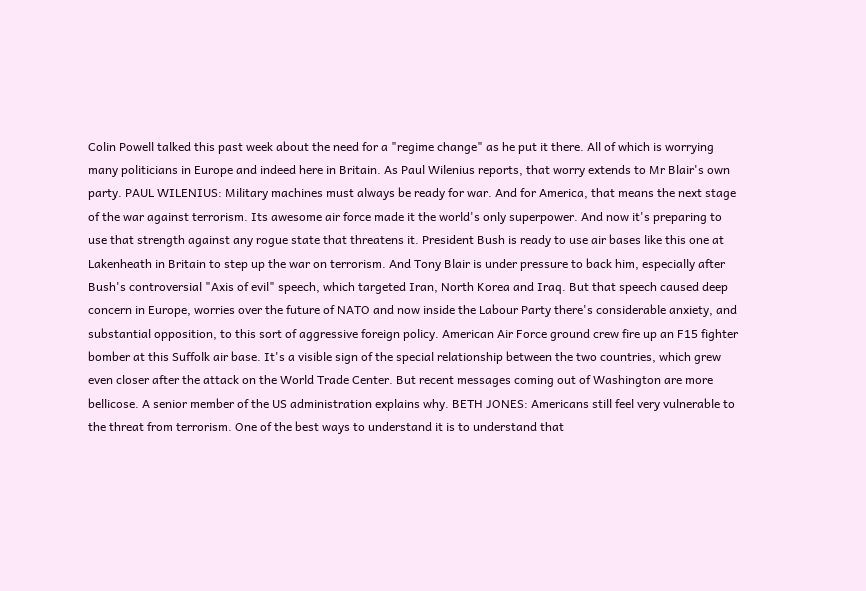Colin Powell talked this past week about the need for a "regime change" as he put it there. All of which is worrying many politicians in Europe and indeed here in Britain. As Paul Wilenius reports, that worry extends to Mr Blair's own party. PAUL WILENIUS: Military machines must always be ready for war. And for America, that means the next stage of the war against terrorism. Its awesome air force made it the world's only superpower. And now it's preparing to use that strength against any rogue state that threatens it. President Bush is ready to use air bases like this one at Lakenheath in Britain to step up the war on terrorism. And Tony Blair is under pressure to back him, especially after Bush's controversial "Axis of evil" speech, which targeted Iran, North Korea and Iraq. But that speech caused deep concern in Europe, worries over the future of NATO and now inside the Labour Party there's considerable anxiety, and substantial opposition, to this sort of aggressive foreign policy. American Air Force ground crew fire up an F15 fighter bomber at this Suffolk air base. It's a visible sign of the special relationship between the two countries, which grew even closer after the attack on the World Trade Center. But recent messages coming out of Washington are more bellicose. A senior member of the US administration explains why. BETH JONES: Americans still feel very vulnerable to the threat from terrorism. One of the best ways to understand it is to understand that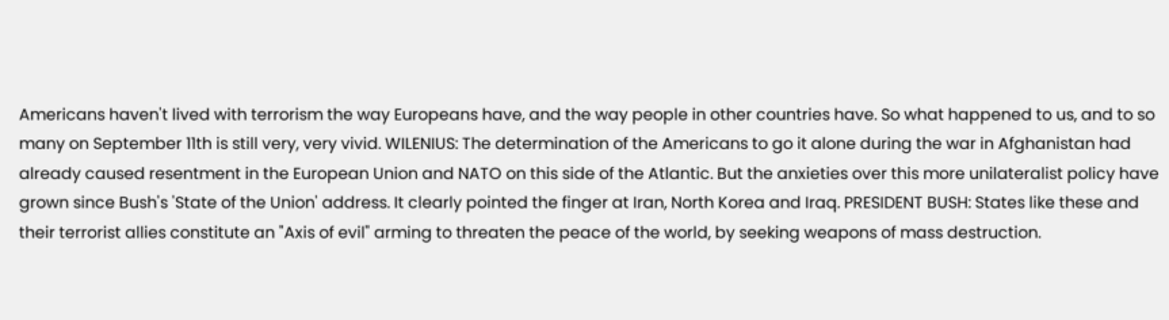Americans haven't lived with terrorism the way Europeans have, and the way people in other countries have. So what happened to us, and to so many on September 11th is still very, very vivid. WILENIUS: The determination of the Americans to go it alone during the war in Afghanistan had already caused resentment in the European Union and NATO on this side of the Atlantic. But the anxieties over this more unilateralist policy have grown since Bush's 'State of the Union' address. It clearly pointed the finger at Iran, North Korea and Iraq. PRESIDENT BUSH: States like these and their terrorist allies constitute an "Axis of evil" arming to threaten the peace of the world, by seeking weapons of mass destruction.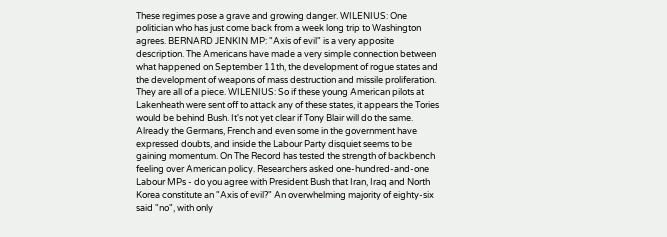These regimes pose a grave and growing danger. WILENIUS: One politician who has just come back from a week long trip to Washington agrees. BERNARD JENKIN MP: "Axis of evil" is a very apposite description. The Americans have made a very simple connection between what happened on September 11th, the development of rogue states and the development of weapons of mass destruction and missile proliferation. They are all of a piece. WILENIUS: So if these young American pilots at Lakenheath were sent off to attack any of these states, it appears the Tories would be behind Bush. It's not yet clear if Tony Blair will do the same. Already the Germans, French and even some in the government have expressed doubts, and inside the Labour Party disquiet seems to be gaining momentum. On The Record has tested the strength of backbench feeling over American policy. Researchers asked one-hundred-and-one Labour MPs - do you agree with President Bush that Iran, Iraq and North Korea constitute an "Axis of evil?" An overwhelming majority of eighty-six said "no", with only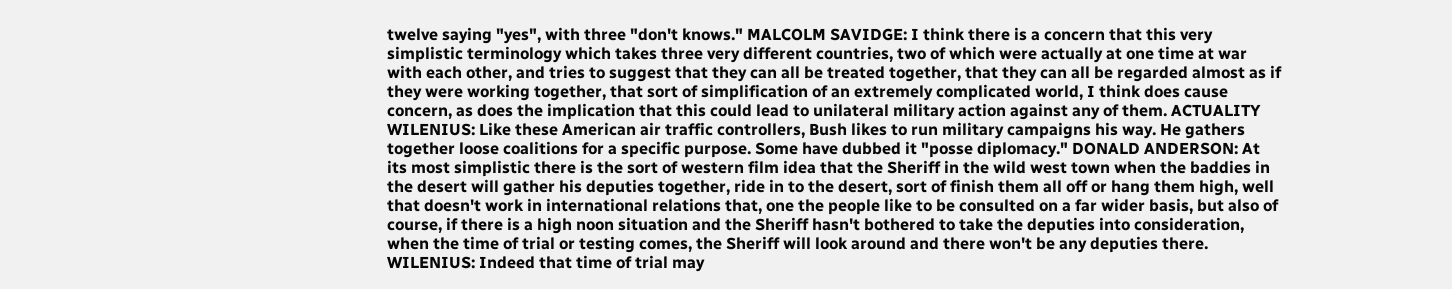twelve saying "yes", with three "don't knows." MALCOLM SAVIDGE: I think there is a concern that this very simplistic terminology which takes three very different countries, two of which were actually at one time at war with each other, and tries to suggest that they can all be treated together, that they can all be regarded almost as if they were working together, that sort of simplification of an extremely complicated world, I think does cause concern, as does the implication that this could lead to unilateral military action against any of them. ACTUALITY WILENIUS: Like these American air traffic controllers, Bush likes to run military campaigns his way. He gathers together loose coalitions for a specific purpose. Some have dubbed it "posse diplomacy." DONALD ANDERSON: At its most simplistic there is the sort of western film idea that the Sheriff in the wild west town when the baddies in the desert will gather his deputies together, ride in to the desert, sort of finish them all off or hang them high, well that doesn't work in international relations that, one the people like to be consulted on a far wider basis, but also of course, if there is a high noon situation and the Sheriff hasn't bothered to take the deputies into consideration, when the time of trial or testing comes, the Sheriff will look around and there won't be any deputies there. WILENIUS: Indeed that time of trial may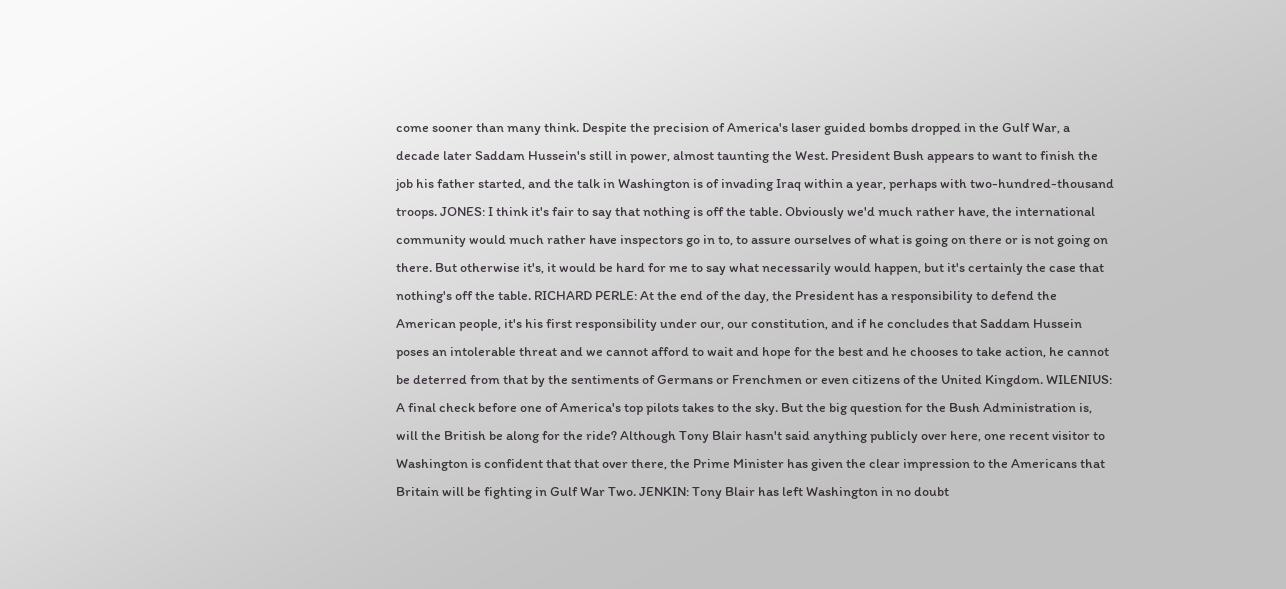come sooner than many think. Despite the precision of America's laser guided bombs dropped in the Gulf War, a decade later Saddam Hussein's still in power, almost taunting the West. President Bush appears to want to finish the job his father started, and the talk in Washington is of invading Iraq within a year, perhaps with two-hundred-thousand troops. JONES: I think it's fair to say that nothing is off the table. Obviously we'd much rather have, the international community would much rather have inspectors go in to, to assure ourselves of what is going on there or is not going on there. But otherwise it's, it would be hard for me to say what necessarily would happen, but it's certainly the case that nothing's off the table. RICHARD PERLE: At the end of the day, the President has a responsibility to defend the American people, it's his first responsibility under our, our constitution, and if he concludes that Saddam Hussein poses an intolerable threat and we cannot afford to wait and hope for the best and he chooses to take action, he cannot be deterred from that by the sentiments of Germans or Frenchmen or even citizens of the United Kingdom. WILENIUS: A final check before one of America's top pilots takes to the sky. But the big question for the Bush Administration is, will the British be along for the ride? Although Tony Blair hasn't said anything publicly over here, one recent visitor to Washington is confident that that over there, the Prime Minister has given the clear impression to the Americans that Britain will be fighting in Gulf War Two. JENKIN: Tony Blair has left Washington in no doubt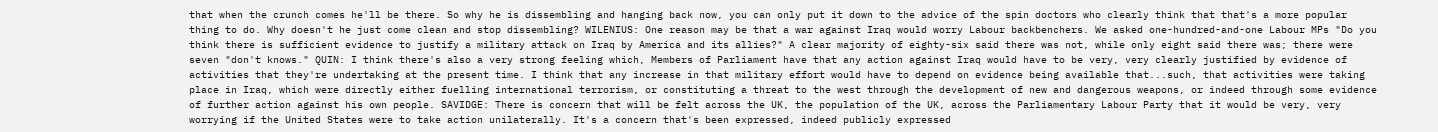that when the crunch comes he'll be there. So why he is dissembling and hanging back now, you can only put it down to the advice of the spin doctors who clearly think that that's a more popular thing to do. Why doesn't he just come clean and stop dissembling? WILENIUS: One reason may be that a war against Iraq would worry Labour backbenchers. We asked one-hundred-and-one Labour MPs "Do you think there is sufficient evidence to justify a military attack on Iraq by America and its allies?" A clear majority of eighty-six said there was not, while only eight said there was; there were seven "don't knows." QUIN: I think there's also a very strong feeling which, Members of Parliament have that any action against Iraq would have to be very, very clearly justified by evidence of activities that they're undertaking at the present time. I think that any increase in that military effort would have to depend on evidence being available that...such, that activities were taking place in Iraq, which were directly either fuelling international terrorism, or constituting a threat to the west through the development of new and dangerous weapons, or indeed through some evidence of further action against his own people. SAVIDGE: There is concern that will be felt across the UK, the population of the UK, across the Parliamentary Labour Party that it would be very, very worrying if the United States were to take action unilaterally. It's a concern that's been expressed, indeed publicly expressed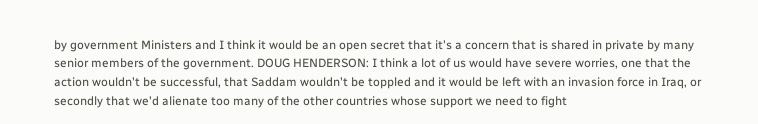by government Ministers and I think it would be an open secret that it's a concern that is shared in private by many senior members of the government. DOUG HENDERSON: I think a lot of us would have severe worries, one that the action wouldn't be successful, that Saddam wouldn't be toppled and it would be left with an invasion force in Iraq, or secondly that we'd alienate too many of the other countries whose support we need to fight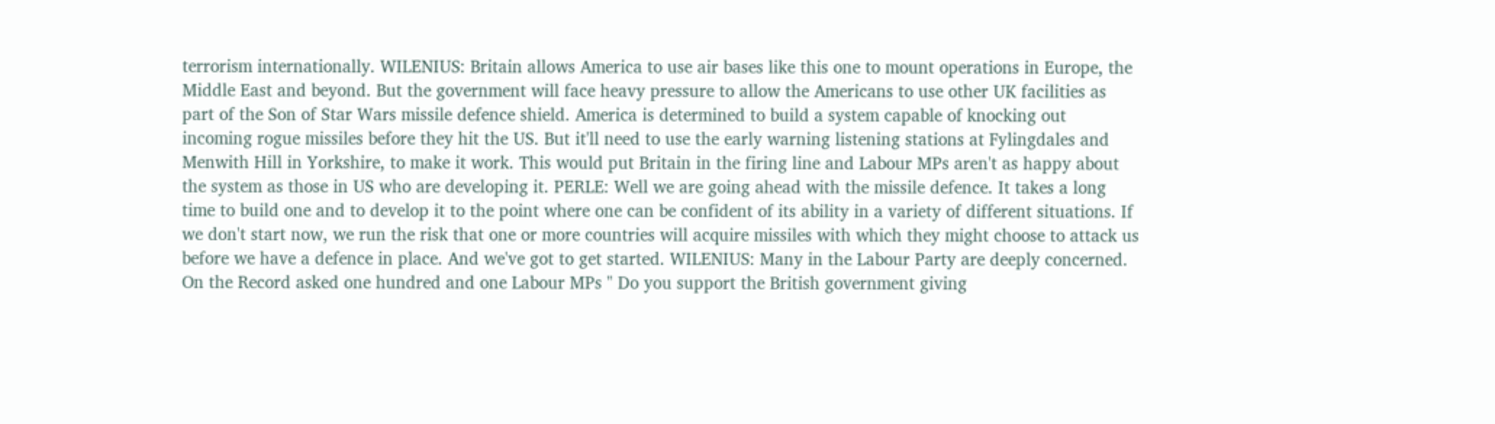terrorism internationally. WILENIUS: Britain allows America to use air bases like this one to mount operations in Europe, the Middle East and beyond. But the government will face heavy pressure to allow the Americans to use other UK facilities as part of the Son of Star Wars missile defence shield. America is determined to build a system capable of knocking out incoming rogue missiles before they hit the US. But it'll need to use the early warning listening stations at Fylingdales and Menwith Hill in Yorkshire, to make it work. This would put Britain in the firing line and Labour MPs aren't as happy about the system as those in US who are developing it. PERLE: Well we are going ahead with the missile defence. It takes a long time to build one and to develop it to the point where one can be confident of its ability in a variety of different situations. If we don't start now, we run the risk that one or more countries will acquire missiles with which they might choose to attack us before we have a defence in place. And we've got to get started. WILENIUS: Many in the Labour Party are deeply concerned. On the Record asked one hundred and one Labour MPs " Do you support the British government giving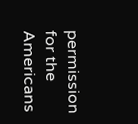permission for the Americans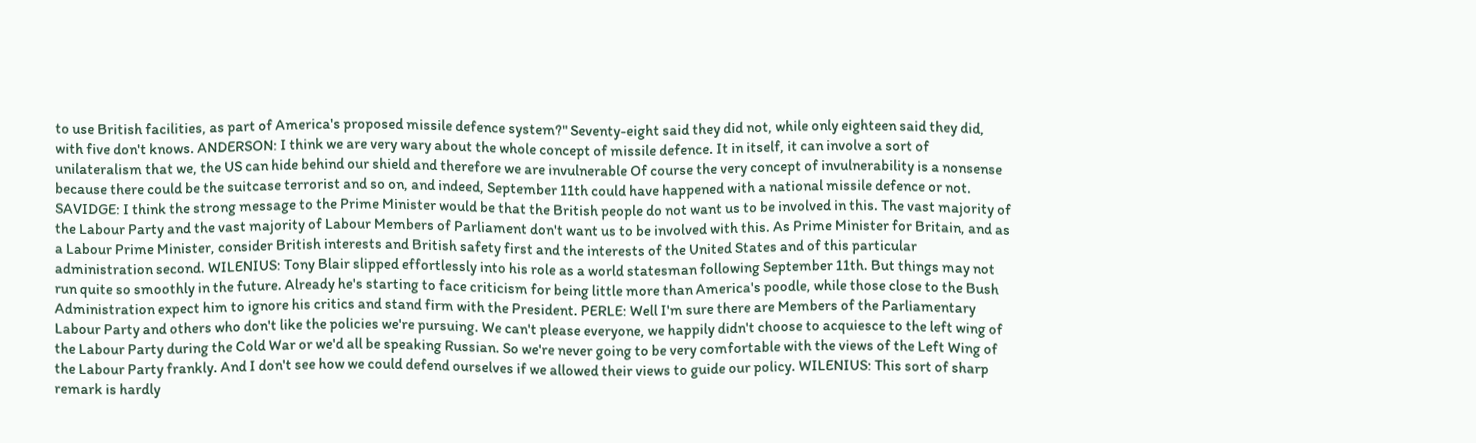to use British facilities, as part of America's proposed missile defence system?" Seventy-eight said they did not, while only eighteen said they did, with five don't knows. ANDERSON: I think we are very wary about the whole concept of missile defence. It in itself, it can involve a sort of unilateralism that we, the US can hide behind our shield and therefore we are invulnerable Of course the very concept of invulnerability is a nonsense because there could be the suitcase terrorist and so on, and indeed, September 11th could have happened with a national missile defence or not. SAVIDGE: I think the strong message to the Prime Minister would be that the British people do not want us to be involved in this. The vast majority of the Labour Party and the vast majority of Labour Members of Parliament don't want us to be involved with this. As Prime Minister for Britain, and as a Labour Prime Minister, consider British interests and British safety first and the interests of the United States and of this particular administration second. WILENIUS: Tony Blair slipped effortlessly into his role as a world statesman following September 11th. But things may not run quite so smoothly in the future. Already he's starting to face criticism for being little more than America's poodle, while those close to the Bush Administration expect him to ignore his critics and stand firm with the President. PERLE: Well I'm sure there are Members of the Parliamentary Labour Party and others who don't like the policies we're pursuing. We can't please everyone, we happily didn't choose to acquiesce to the left wing of the Labour Party during the Cold War or we'd all be speaking Russian. So we're never going to be very comfortable with the views of the Left Wing of the Labour Party frankly. And I don't see how we could defend ourselves if we allowed their views to guide our policy. WILENIUS: This sort of sharp remark is hardly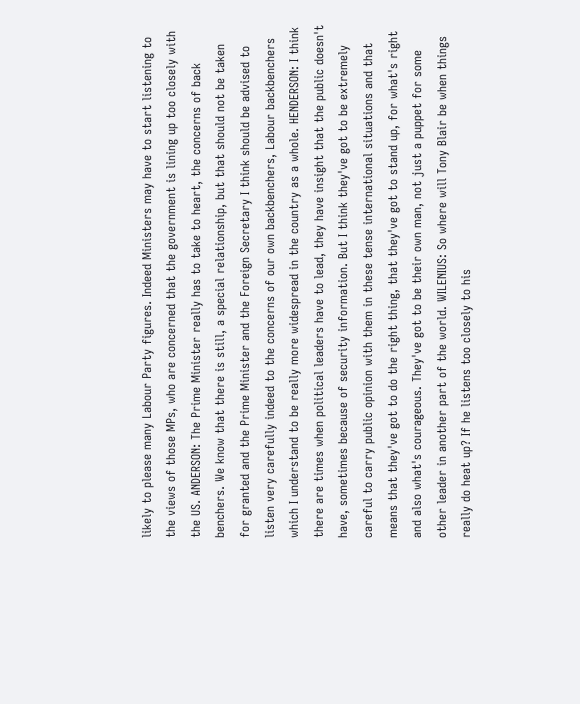likely to please many Labour Party figures. Indeed Ministers may have to start listening to the views of those MPs, who are concerned that the government is lining up too closely with the US. ANDERSON: The Prime Minister really has to take to heart, the concerns of back benchers. We know that there is still, a special relationship, but that should not be taken for granted and the Prime Minister and the Foreign Secretary I think should be advised to listen very carefully indeed to the concerns of our own backbenchers, Labour backbenchers which I understand to be really more widespread in the country as a whole. HENDERSON: I think there are times when political leaders have to lead, they have insight that the public doesn't have, sometimes because of security information. But I think they've got to be extremely careful to carry public opinion with them in these tense international situations and that means that they've got to do the right thing, that they've got to stand up, for what's right and also what's courageous. They've got to be their own man, not just a puppet for some other leader in another part of the world. WILENIUS: So where will Tony Blair be when things really do heat up? If he listens too closely to his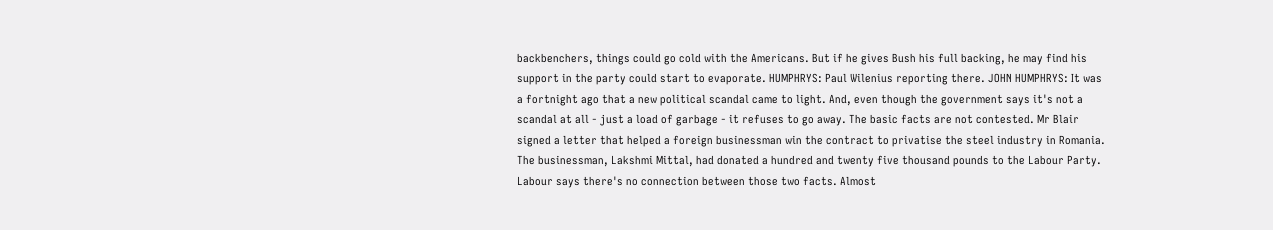backbenchers, things could go cold with the Americans. But if he gives Bush his full backing, he may find his support in the party could start to evaporate. HUMPHRYS: Paul Wilenius reporting there. JOHN HUMPHRYS: It was a fortnight ago that a new political scandal came to light. And, even though the government says it's not a scandal at all - just a load of garbage - it refuses to go away. The basic facts are not contested. Mr Blair signed a letter that helped a foreign businessman win the contract to privatise the steel industry in Romania. The businessman, Lakshmi Mittal, had donated a hundred and twenty five thousand pounds to the Labour Party. Labour says there's no connection between those two facts. Almost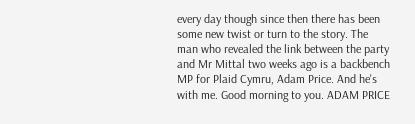every day though since then there has been some new twist or turn to the story. The man who revealed the link between the party and Mr Mittal two weeks ago is a backbench MP for Plaid Cymru, Adam Price. And he's with me. Good morning to you. ADAM PRICE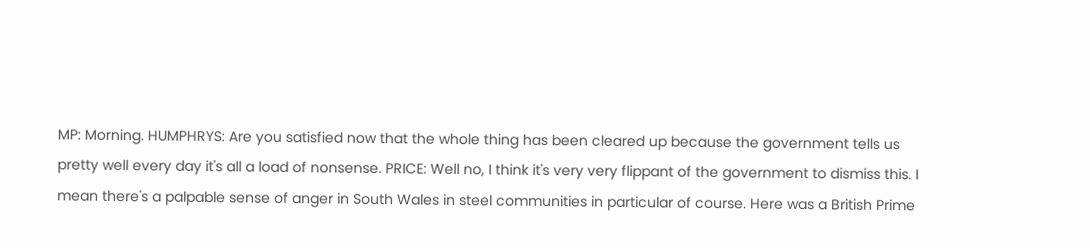MP: Morning. HUMPHRYS: Are you satisfied now that the whole thing has been cleared up because the government tells us pretty well every day it's all a load of nonsense. PRICE: Well no, I think it's very very flippant of the government to dismiss this. I mean there's a palpable sense of anger in South Wales in steel communities in particular of course. Here was a British Prime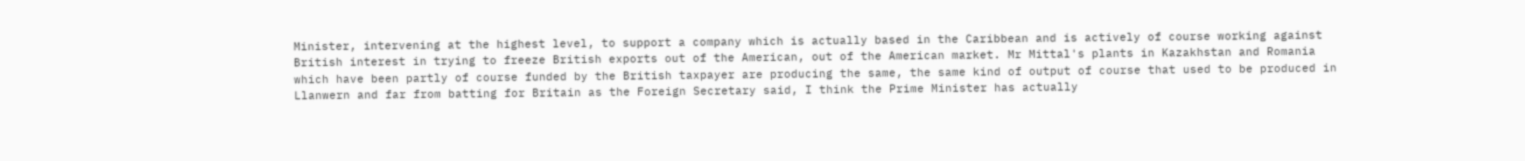Minister, intervening at the highest level, to support a company which is actually based in the Caribbean and is actively of course working against British interest in trying to freeze British exports out of the American, out of the American market. Mr Mittal's plants in Kazakhstan and Romania which have been partly of course funded by the British taxpayer are producing the same, the same kind of output of course that used to be produced in Llanwern and far from batting for Britain as the Foreign Secretary said, I think the Prime Minister has actually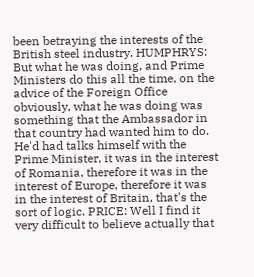been betraying the interests of the British steel industry. HUMPHRYS: But what he was doing, and Prime Ministers do this all the time, on the advice of the Foreign Office obviously, what he was doing was something that the Ambassador in that country had wanted him to do. He'd had talks himself with the Prime Minister, it was in the interest of Romania, therefore it was in the interest of Europe, therefore it was in the interest of Britain, that's the sort of logic. PRICE: Well I find it very difficult to believe actually that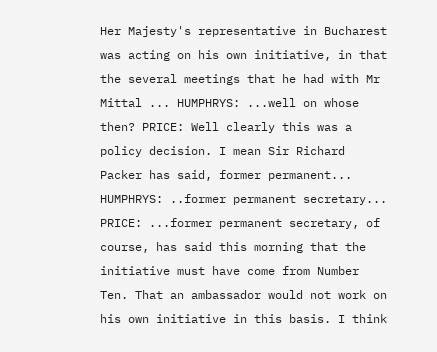Her Majesty's representative in Bucharest was acting on his own initiative, in that the several meetings that he had with Mr Mittal ... HUMPHRYS: ...well on whose then? PRICE: Well clearly this was a policy decision. I mean Sir Richard Packer has said, former permanent... HUMPHRYS: ..former permanent secretary... PRICE: ...former permanent secretary, of course, has said this morning that the initiative must have come from Number Ten. That an ambassador would not work on his own initiative in this basis. I think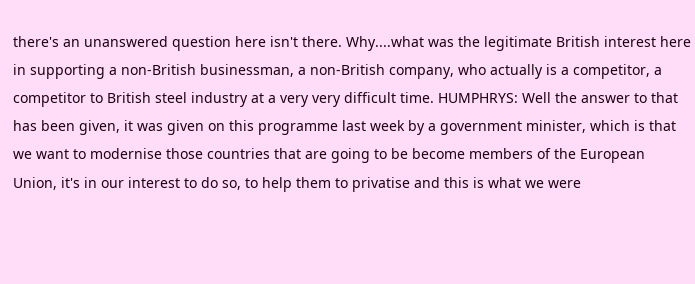there's an unanswered question here isn't there. Why....what was the legitimate British interest here in supporting a non-British businessman, a non-British company, who actually is a competitor, a competitor to British steel industry at a very very difficult time. HUMPHRYS: Well the answer to that has been given, it was given on this programme last week by a government minister, which is that we want to modernise those countries that are going to be become members of the European Union, it's in our interest to do so, to help them to privatise and this is what we were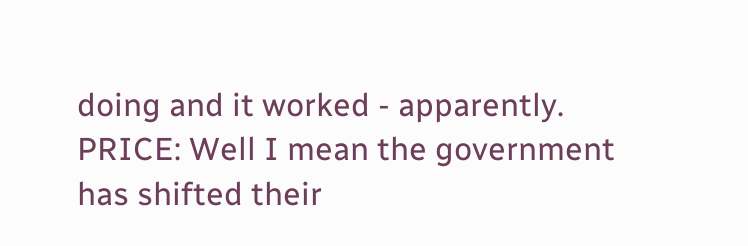doing and it worked - apparently. PRICE: Well I mean the government has shifted their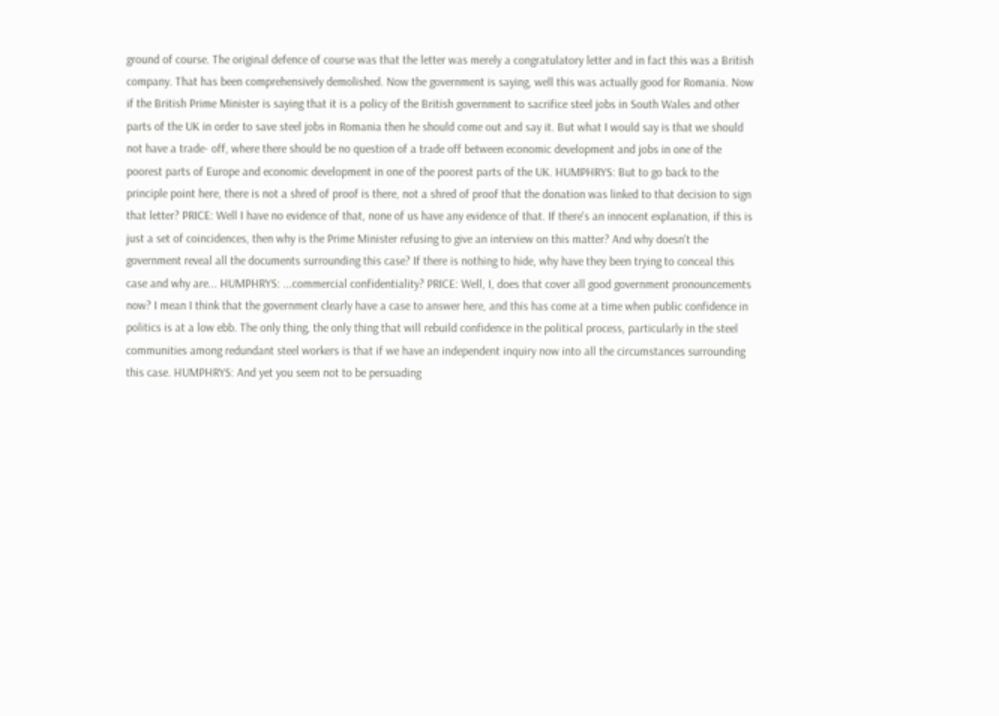ground of course. The original defence of course was that the letter was merely a congratulatory letter and in fact this was a British company. That has been comprehensively demolished. Now the government is saying, well this was actually good for Romania. Now if the British Prime Minister is saying that it is a policy of the British government to sacrifice steel jobs in South Wales and other parts of the UK in order to save steel jobs in Romania then he should come out and say it. But what I would say is that we should not have a trade- off, where there should be no question of a trade off between economic development and jobs in one of the poorest parts of Europe and economic development in one of the poorest parts of the UK. HUMPHRYS: But to go back to the principle point here, there is not a shred of proof is there, not a shred of proof that the donation was linked to that decision to sign that letter? PRICE: Well I have no evidence of that, none of us have any evidence of that. If there's an innocent explanation, if this is just a set of coincidences, then why is the Prime Minister refusing to give an interview on this matter? And why doesn't the government reveal all the documents surrounding this case? If there is nothing to hide, why have they been trying to conceal this case and why are... HUMPHRYS: ...commercial confidentiality? PRICE: Well, I, does that cover all good government pronouncements now? I mean I think that the government clearly have a case to answer here, and this has come at a time when public confidence in politics is at a low ebb. The only thing, the only thing that will rebuild confidence in the political process, particularly in the steel communities among redundant steel workers is that if we have an independent inquiry now into all the circumstances surrounding this case. HUMPHRYS: And yet you seem not to be persuading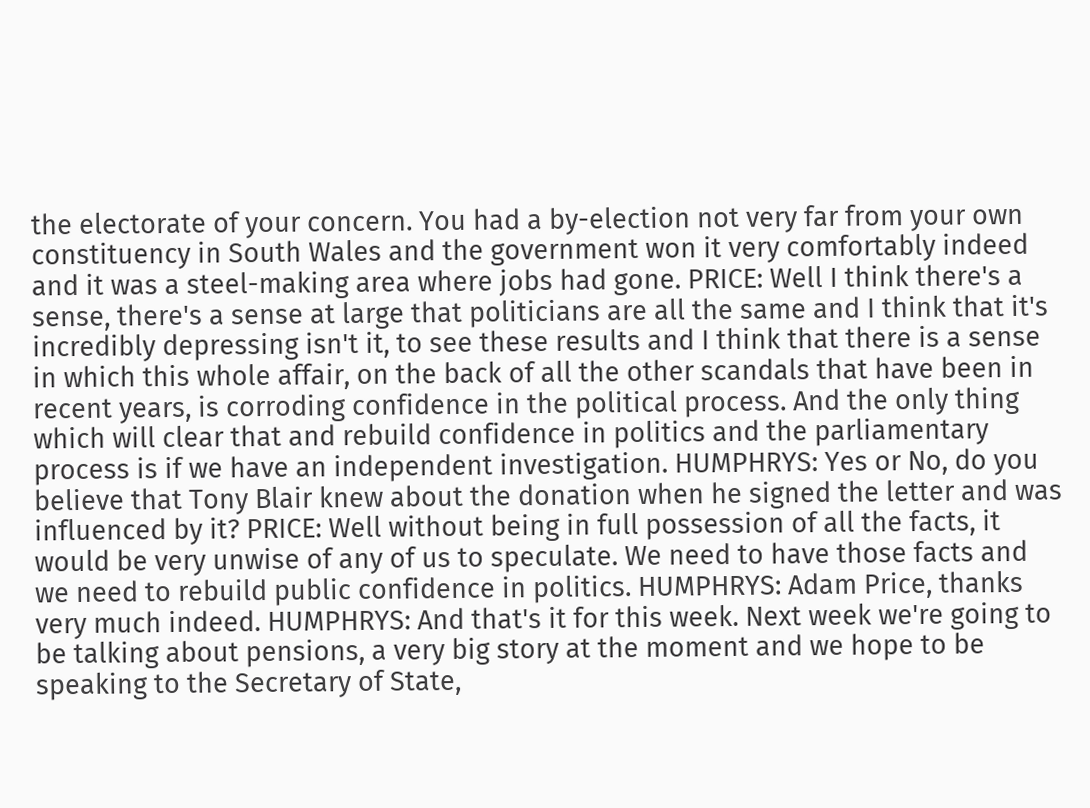the electorate of your concern. You had a by-election not very far from your own constituency in South Wales and the government won it very comfortably indeed and it was a steel-making area where jobs had gone. PRICE: Well I think there's a sense, there's a sense at large that politicians are all the same and I think that it's incredibly depressing isn't it, to see these results and I think that there is a sense in which this whole affair, on the back of all the other scandals that have been in recent years, is corroding confidence in the political process. And the only thing which will clear that and rebuild confidence in politics and the parliamentary process is if we have an independent investigation. HUMPHRYS: Yes or No, do you believe that Tony Blair knew about the donation when he signed the letter and was influenced by it? PRICE: Well without being in full possession of all the facts, it would be very unwise of any of us to speculate. We need to have those facts and we need to rebuild public confidence in politics. HUMPHRYS: Adam Price, thanks very much indeed. HUMPHRYS: And that's it for this week. Next week we're going to be talking about pensions, a very big story at the moment and we hope to be speaking to the Secretary of State,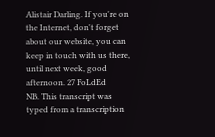Alistair Darling. If you're on the Internet, don't forget about our website, you can keep in touch with us there, until next week, good afternoon. 27 FoLdEd
NB. This transcript was typed from a transcription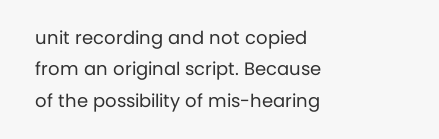unit recording and not copied from an original script. Because of the possibility of mis-hearing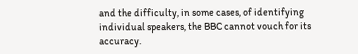and the difficulty, in some cases, of identifying individual speakers, the BBC cannot vouch for its accuracy.